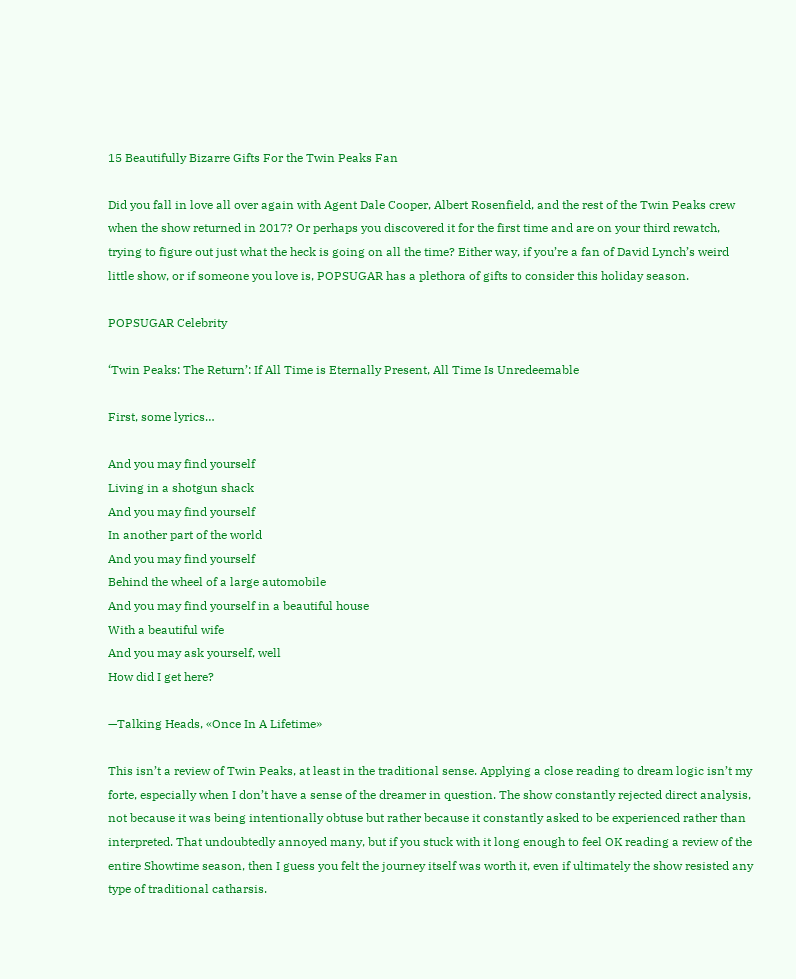15 Beautifully Bizarre Gifts For the Twin Peaks Fan

Did you fall in love all over again with Agent Dale Cooper, Albert Rosenfield, and the rest of the Twin Peaks crew when the show returned in 2017? Or perhaps you discovered it for the first time and are on your third rewatch, trying to figure out just what the heck is going on all the time? Either way, if you’re a fan of David Lynch’s weird little show, or if someone you love is, POPSUGAR has a plethora of gifts to consider this holiday season.

POPSUGAR Celebrity

‘Twin Peaks: The Return’: If All Time is Eternally Present, All Time Is Unredeemable

First, some lyrics…

And you may find yourself
Living in a shotgun shack
And you may find yourself
In another part of the world
And you may find yourself
Behind the wheel of a large automobile
And you may find yourself in a beautiful house
With a beautiful wife
And you may ask yourself, well
How did I get here?

—Talking Heads, «Once In A Lifetime»

This isn’t a review of Twin Peaks, at least in the traditional sense. Applying a close reading to dream logic isn’t my forte, especially when I don’t have a sense of the dreamer in question. The show constantly rejected direct analysis, not because it was being intentionally obtuse but rather because it constantly asked to be experienced rather than interpreted. That undoubtedly annoyed many, but if you stuck with it long enough to feel OK reading a review of the entire Showtime season, then I guess you felt the journey itself was worth it, even if ultimately the show resisted any type of traditional catharsis.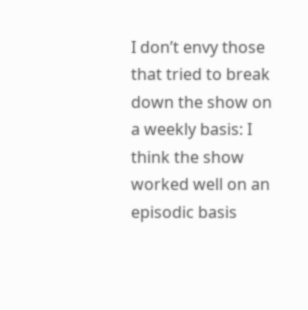I don’t envy those that tried to break down the show on a weekly basis: I think the show worked well on an episodic basis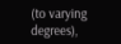(to varying degrees),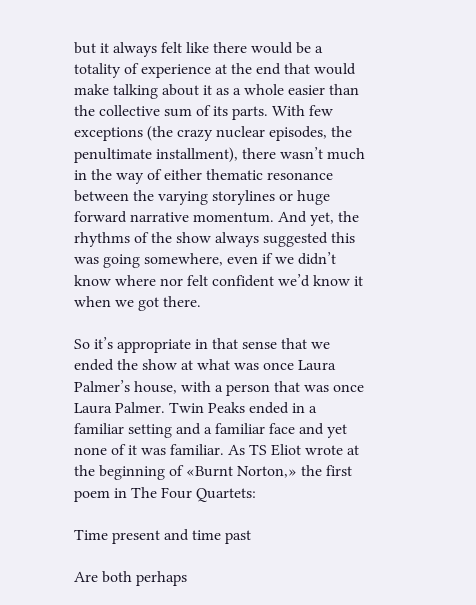but it always felt like there would be a totality of experience at the end that would make talking about it as a whole easier than the collective sum of its parts. With few exceptions (the crazy nuclear episodes, the penultimate installment), there wasn’t much in the way of either thematic resonance between the varying storylines or huge forward narrative momentum. And yet, the rhythms of the show always suggested this was going somewhere, even if we didn’t know where nor felt confident we’d know it when we got there.

So it’s appropriate in that sense that we ended the show at what was once Laura Palmer’s house, with a person that was once Laura Palmer. Twin Peaks ended in a familiar setting and a familiar face and yet none of it was familiar. As TS Eliot wrote at the beginning of «Burnt Norton,» the first poem in The Four Quartets:

Time present and time past

Are both perhaps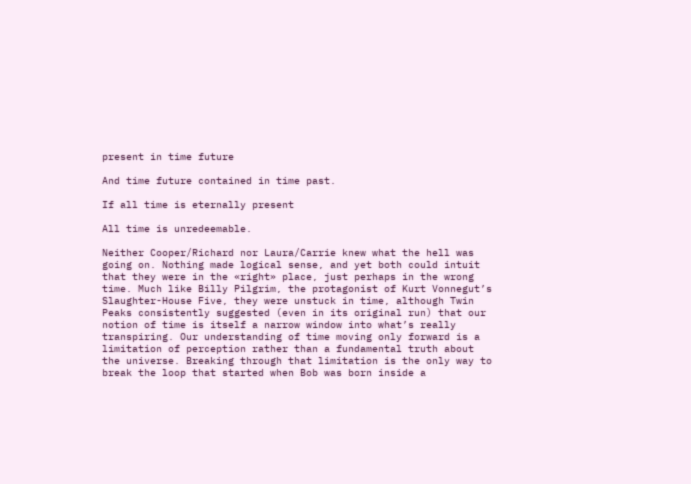present in time future

And time future contained in time past.

If all time is eternally present

All time is unredeemable.

Neither Cooper/Richard nor Laura/Carrie knew what the hell was going on. Nothing made logical sense, and yet both could intuit that they were in the «right» place, just perhaps in the wrong time. Much like Billy Pilgrim, the protagonist of Kurt Vonnegut’s Slaughter-House Five, they were unstuck in time, although Twin Peaks consistently suggested (even in its original run) that our notion of time is itself a narrow window into what’s really transpiring. Our understanding of time moving only forward is a limitation of perception rather than a fundamental truth about the universe. Breaking through that limitation is the only way to break the loop that started when Bob was born inside a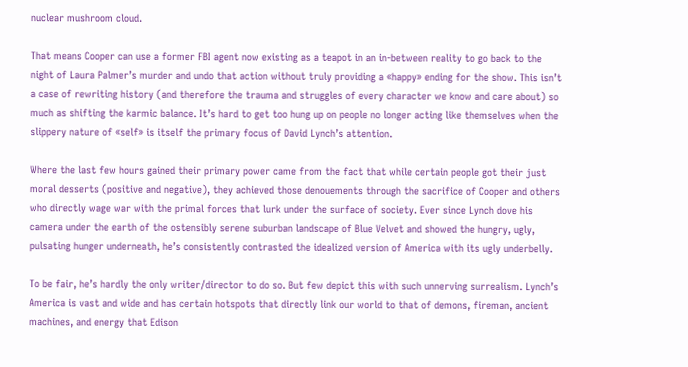nuclear mushroom cloud.

That means Cooper can use a former FBI agent now existing as a teapot in an in-between reality to go back to the night of Laura Palmer’s murder and undo that action without truly providing a «happy» ending for the show. This isn’t a case of rewriting history (and therefore the trauma and struggles of every character we know and care about) so much as shifting the karmic balance. It’s hard to get too hung up on people no longer acting like themselves when the slippery nature of «self» is itself the primary focus of David Lynch’s attention.

Where the last few hours gained their primary power came from the fact that while certain people got their just moral desserts (positive and negative), they achieved those denouements through the sacrifice of Cooper and others who directly wage war with the primal forces that lurk under the surface of society. Ever since Lynch dove his camera under the earth of the ostensibly serene suburban landscape of Blue Velvet and showed the hungry, ugly, pulsating hunger underneath, he’s consistently contrasted the idealized version of America with its ugly underbelly.

To be fair, he’s hardly the only writer/director to do so. But few depict this with such unnerving surrealism. Lynch’s America is vast and wide and has certain hotspots that directly link our world to that of demons, fireman, ancient machines, and energy that Edison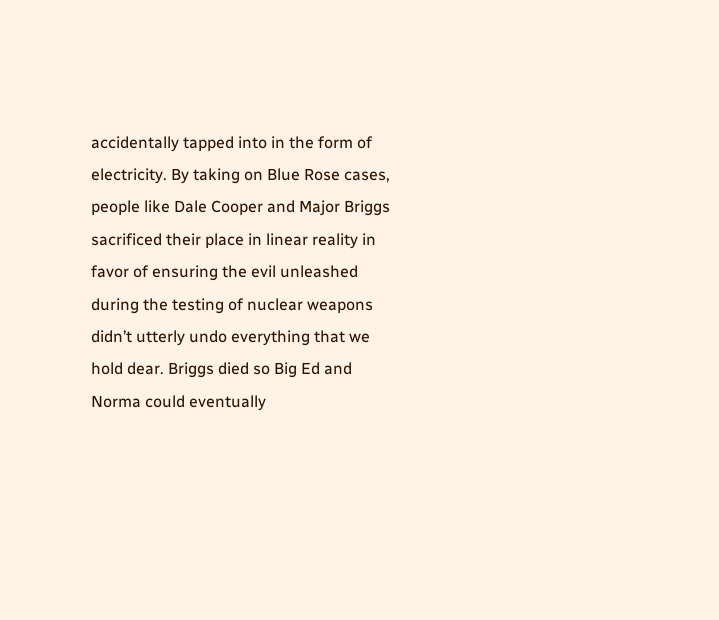accidentally tapped into in the form of electricity. By taking on Blue Rose cases, people like Dale Cooper and Major Briggs sacrificed their place in linear reality in favor of ensuring the evil unleashed during the testing of nuclear weapons didn’t utterly undo everything that we hold dear. Briggs died so Big Ed and Norma could eventually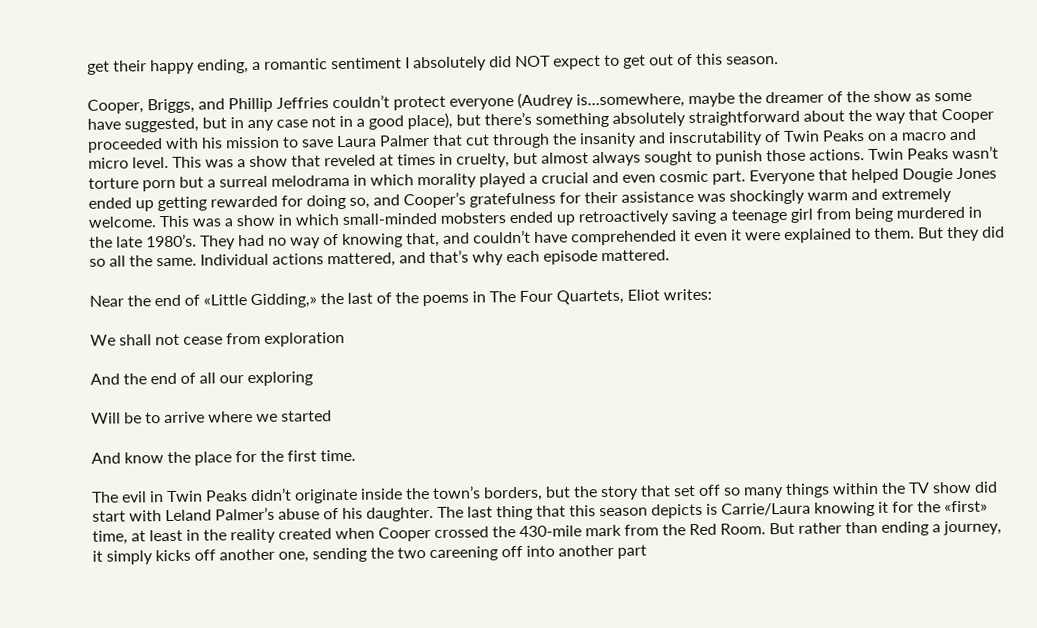get their happy ending, a romantic sentiment I absolutely did NOT expect to get out of this season.

Cooper, Briggs, and Phillip Jeffries couldn’t protect everyone (Audrey is…somewhere, maybe the dreamer of the show as some have suggested, but in any case not in a good place), but there’s something absolutely straightforward about the way that Cooper proceeded with his mission to save Laura Palmer that cut through the insanity and inscrutability of Twin Peaks on a macro and micro level. This was a show that reveled at times in cruelty, but almost always sought to punish those actions. Twin Peaks wasn’t torture porn but a surreal melodrama in which morality played a crucial and even cosmic part. Everyone that helped Dougie Jones ended up getting rewarded for doing so, and Cooper’s gratefulness for their assistance was shockingly warm and extremely welcome. This was a show in which small-minded mobsters ended up retroactively saving a teenage girl from being murdered in the late 1980’s. They had no way of knowing that, and couldn’t have comprehended it even it were explained to them. But they did so all the same. Individual actions mattered, and that’s why each episode mattered.

Near the end of «Little Gidding,» the last of the poems in The Four Quartets, Eliot writes:

We shall not cease from exploration

And the end of all our exploring

Will be to arrive where we started

And know the place for the first time.

The evil in Twin Peaks didn’t originate inside the town’s borders, but the story that set off so many things within the TV show did start with Leland Palmer’s abuse of his daughter. The last thing that this season depicts is Carrie/Laura knowing it for the «first» time, at least in the reality created when Cooper crossed the 430-mile mark from the Red Room. But rather than ending a journey, it simply kicks off another one, sending the two careening off into another part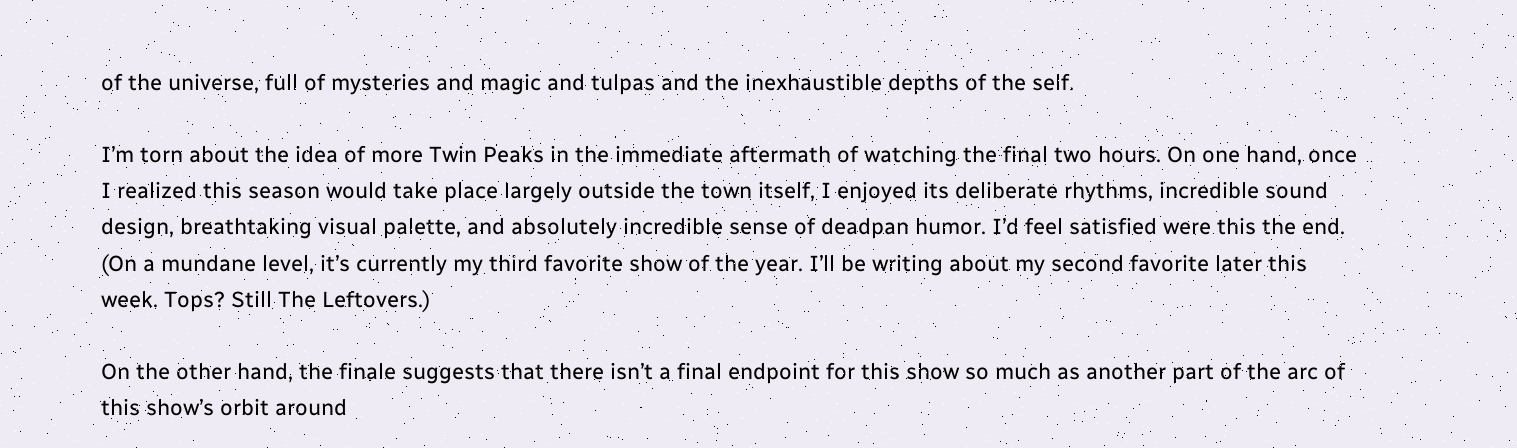of the universe, full of mysteries and magic and tulpas and the inexhaustible depths of the self.

I’m torn about the idea of more Twin Peaks in the immediate aftermath of watching the final two hours. On one hand, once I realized this season would take place largely outside the town itself, I enjoyed its deliberate rhythms, incredible sound design, breathtaking visual palette, and absolutely incredible sense of deadpan humor. I’d feel satisfied were this the end. (On a mundane level, it’s currently my third favorite show of the year. I’ll be writing about my second favorite later this week. Tops? Still The Leftovers.)

On the other hand, the finale suggests that there isn’t a final endpoint for this show so much as another part of the arc of this show’s orbit around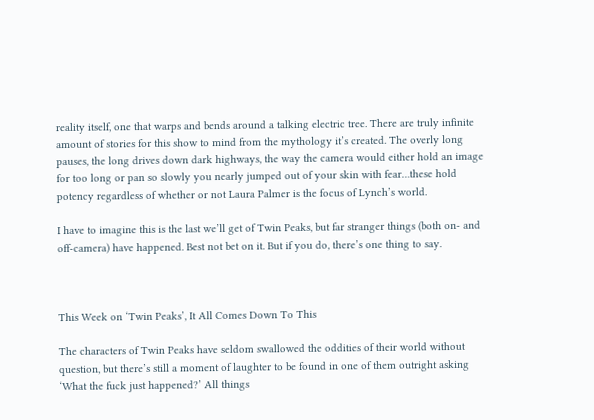reality itself, one that warps and bends around a talking electric tree. There are truly infinite amount of stories for this show to mind from the mythology it’s created. The overly long pauses, the long drives down dark highways, the way the camera would either hold an image for too long or pan so slowly you nearly jumped out of your skin with fear…these hold potency regardless of whether or not Laura Palmer is the focus of Lynch’s world.

I have to imagine this is the last we’ll get of Twin Peaks, but far stranger things (both on- and off-camera) have happened. Best not bet on it. But if you do, there’s one thing to say.



This Week on ‘Twin Peaks’, It All Comes Down To This

The characters of Twin Peaks have seldom swallowed the oddities of their world without question, but there’s still a moment of laughter to be found in one of them outright asking ‘What the fuck just happened?’ All things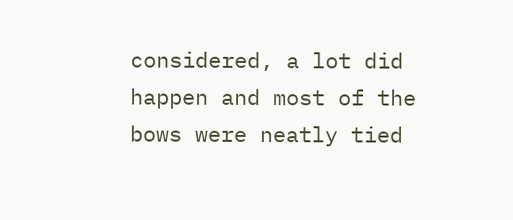considered, a lot did happen and most of the bows were neatly tied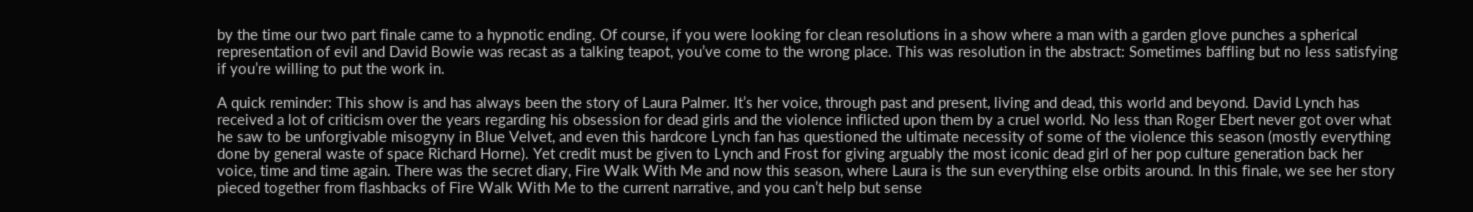by the time our two part finale came to a hypnotic ending. Of course, if you were looking for clean resolutions in a show where a man with a garden glove punches a spherical representation of evil and David Bowie was recast as a talking teapot, you’ve come to the wrong place. This was resolution in the abstract: Sometimes baffling but no less satisfying if you’re willing to put the work in.

A quick reminder: This show is and has always been the story of Laura Palmer. It’s her voice, through past and present, living and dead, this world and beyond. David Lynch has received a lot of criticism over the years regarding his obsession for dead girls and the violence inflicted upon them by a cruel world. No less than Roger Ebert never got over what he saw to be unforgivable misogyny in Blue Velvet, and even this hardcore Lynch fan has questioned the ultimate necessity of some of the violence this season (mostly everything done by general waste of space Richard Horne). Yet credit must be given to Lynch and Frost for giving arguably the most iconic dead girl of her pop culture generation back her voice, time and time again. There was the secret diary, Fire Walk With Me and now this season, where Laura is the sun everything else orbits around. In this finale, we see her story pieced together from flashbacks of Fire Walk With Me to the current narrative, and you can’t help but sense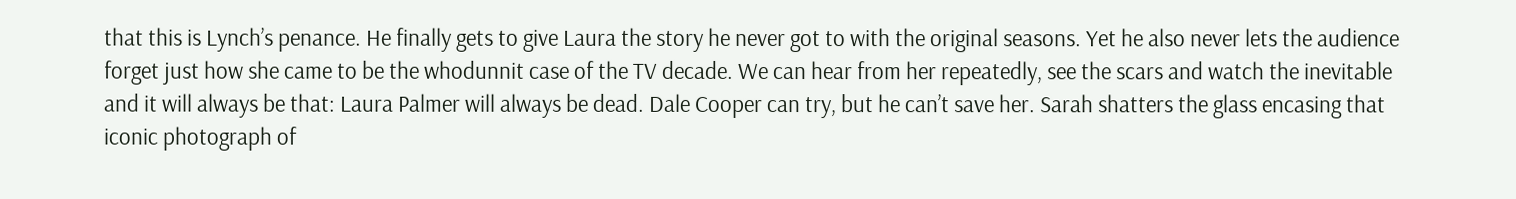that this is Lynch’s penance. He finally gets to give Laura the story he never got to with the original seasons. Yet he also never lets the audience forget just how she came to be the whodunnit case of the TV decade. We can hear from her repeatedly, see the scars and watch the inevitable and it will always be that: Laura Palmer will always be dead. Dale Cooper can try, but he can’t save her. Sarah shatters the glass encasing that iconic photograph of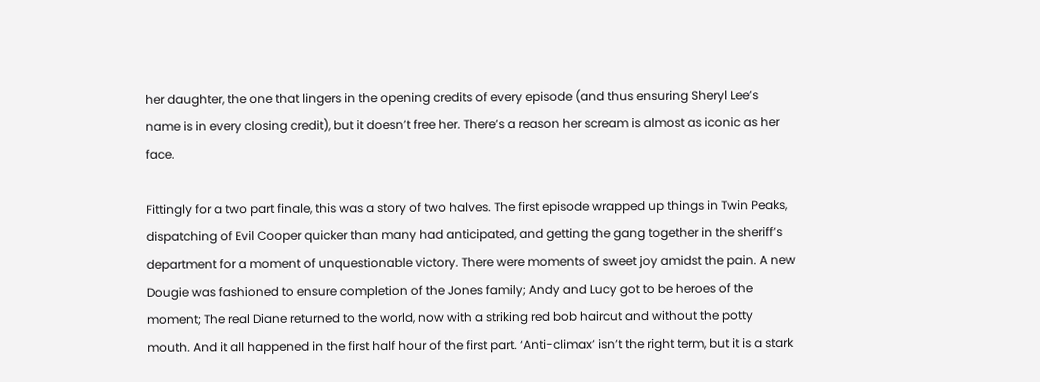her daughter, the one that lingers in the opening credits of every episode (and thus ensuring Sheryl Lee’s name is in every closing credit), but it doesn’t free her. There’s a reason her scream is almost as iconic as her face.

Fittingly for a two part finale, this was a story of two halves. The first episode wrapped up things in Twin Peaks, dispatching of Evil Cooper quicker than many had anticipated, and getting the gang together in the sheriff’s department for a moment of unquestionable victory. There were moments of sweet joy amidst the pain. A new Dougie was fashioned to ensure completion of the Jones family; Andy and Lucy got to be heroes of the moment; The real Diane returned to the world, now with a striking red bob haircut and without the potty mouth. And it all happened in the first half hour of the first part. ‘Anti-climax’ isn’t the right term, but it is a stark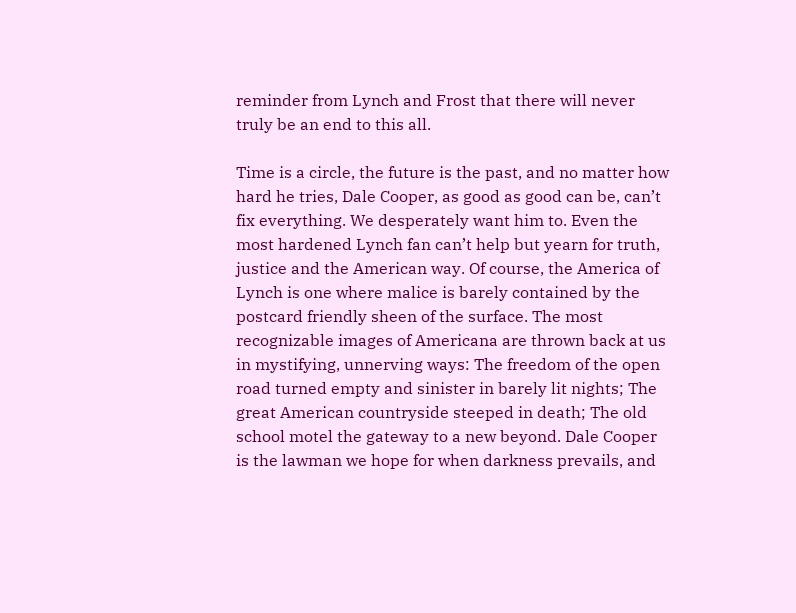reminder from Lynch and Frost that there will never truly be an end to this all.

Time is a circle, the future is the past, and no matter how hard he tries, Dale Cooper, as good as good can be, can’t fix everything. We desperately want him to. Even the most hardened Lynch fan can’t help but yearn for truth, justice and the American way. Of course, the America of Lynch is one where malice is barely contained by the postcard friendly sheen of the surface. The most recognizable images of Americana are thrown back at us in mystifying, unnerving ways: The freedom of the open road turned empty and sinister in barely lit nights; The great American countryside steeped in death; The old school motel the gateway to a new beyond. Dale Cooper is the lawman we hope for when darkness prevails, and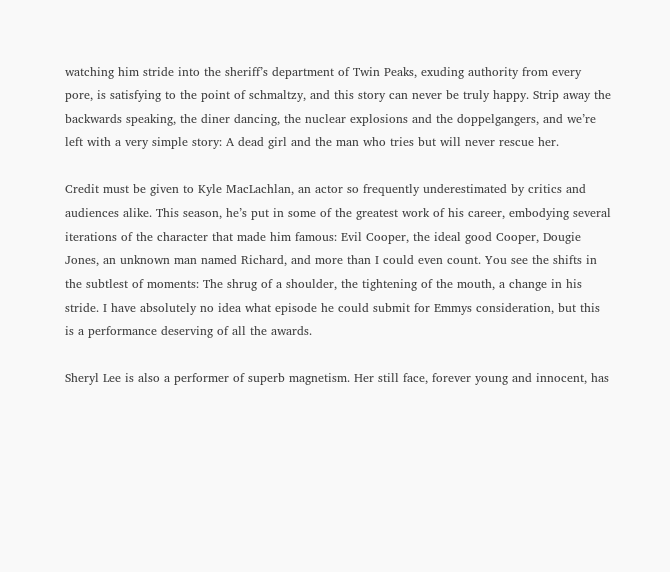watching him stride into the sheriff’s department of Twin Peaks, exuding authority from every pore, is satisfying to the point of schmaltzy, and this story can never be truly happy. Strip away the backwards speaking, the diner dancing, the nuclear explosions and the doppelgangers, and we’re left with a very simple story: A dead girl and the man who tries but will never rescue her.

Credit must be given to Kyle MacLachlan, an actor so frequently underestimated by critics and audiences alike. This season, he’s put in some of the greatest work of his career, embodying several iterations of the character that made him famous: Evil Cooper, the ideal good Cooper, Dougie Jones, an unknown man named Richard, and more than I could even count. You see the shifts in the subtlest of moments: The shrug of a shoulder, the tightening of the mouth, a change in his stride. I have absolutely no idea what episode he could submit for Emmys consideration, but this is a performance deserving of all the awards.

Sheryl Lee is also a performer of superb magnetism. Her still face, forever young and innocent, has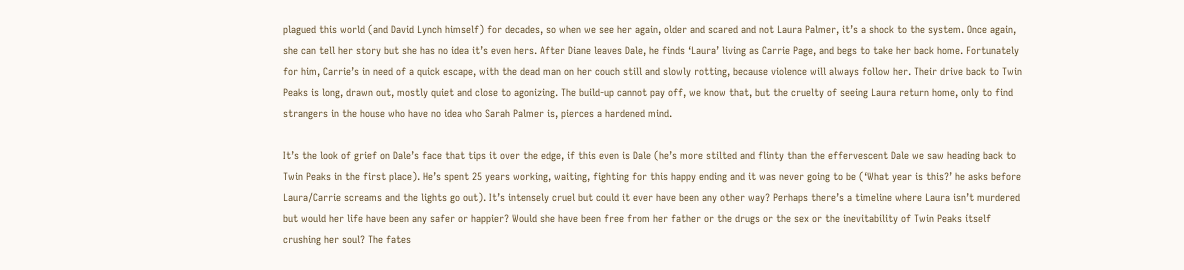plagued this world (and David Lynch himself) for decades, so when we see her again, older and scared and not Laura Palmer, it’s a shock to the system. Once again, she can tell her story but she has no idea it’s even hers. After Diane leaves Dale, he finds ‘Laura’ living as Carrie Page, and begs to take her back home. Fortunately for him, Carrie’s in need of a quick escape, with the dead man on her couch still and slowly rotting, because violence will always follow her. Their drive back to Twin Peaks is long, drawn out, mostly quiet and close to agonizing. The build-up cannot pay off, we know that, but the cruelty of seeing Laura return home, only to find strangers in the house who have no idea who Sarah Palmer is, pierces a hardened mind.

It’s the look of grief on Dale’s face that tips it over the edge, if this even is Dale (he’s more stilted and flinty than the effervescent Dale we saw heading back to Twin Peaks in the first place). He’s spent 25 years working, waiting, fighting for this happy ending and it was never going to be (‘What year is this?’ he asks before Laura/Carrie screams and the lights go out). It’s intensely cruel but could it ever have been any other way? Perhaps there’s a timeline where Laura isn’t murdered but would her life have been any safer or happier? Would she have been free from her father or the drugs or the sex or the inevitability of Twin Peaks itself crushing her soul? The fates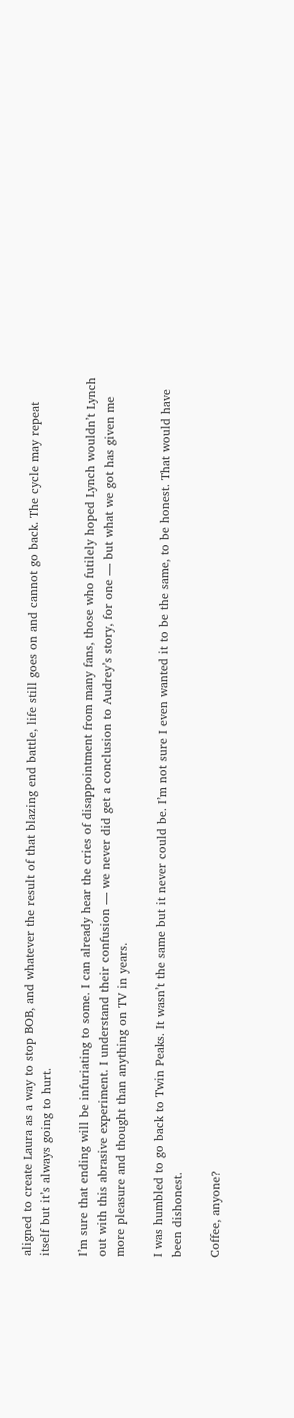aligned to create Laura as a way to stop BOB, and whatever the result of that blazing end battle, life still goes on and cannot go back. The cycle may repeat itself but it’s always going to hurt.

I’m sure that ending will be infuriating to some. I can already hear the cries of disappointment from many fans, those who futilely hoped Lynch wouldn’t Lynch out with this abrasive experiment. I understand their confusion — we never did get a conclusion to Audrey’s story, for one — but what we got has given me more pleasure and thought than anything on TV in years.

I was humbled to go back to Twin Peaks. It wasn’t the same but it never could be. I’m not sure I even wanted it to be the same, to be honest. That would have been dishonest.

Coffee, anyone?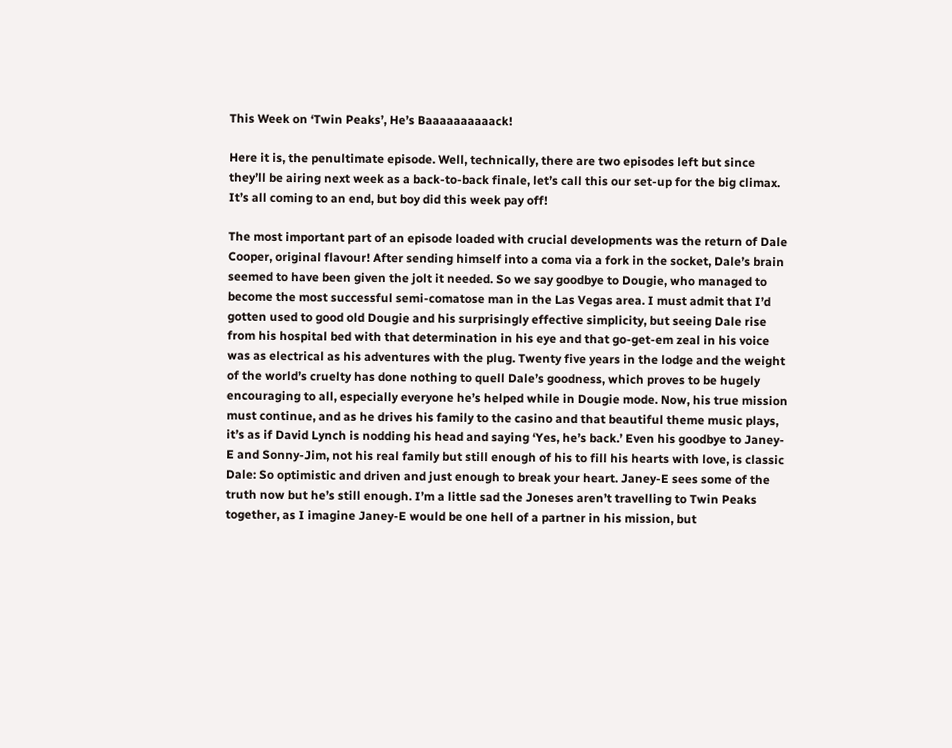This Week on ‘Twin Peaks’, He’s Baaaaaaaaaack!

Here it is, the penultimate episode. Well, technically, there are two episodes left but since they’ll be airing next week as a back-to-back finale, let’s call this our set-up for the big climax. It’s all coming to an end, but boy did this week pay off!

The most important part of an episode loaded with crucial developments was the return of Dale Cooper, original flavour! After sending himself into a coma via a fork in the socket, Dale’s brain seemed to have been given the jolt it needed. So we say goodbye to Dougie, who managed to become the most successful semi-comatose man in the Las Vegas area. I must admit that I’d gotten used to good old Dougie and his surprisingly effective simplicity, but seeing Dale rise from his hospital bed with that determination in his eye and that go-get-em zeal in his voice was as electrical as his adventures with the plug. Twenty five years in the lodge and the weight of the world’s cruelty has done nothing to quell Dale’s goodness, which proves to be hugely encouraging to all, especially everyone he’s helped while in Dougie mode. Now, his true mission must continue, and as he drives his family to the casino and that beautiful theme music plays, it’s as if David Lynch is nodding his head and saying ‘Yes, he’s back.’ Even his goodbye to Janey-E and Sonny-Jim, not his real family but still enough of his to fill his hearts with love, is classic Dale: So optimistic and driven and just enough to break your heart. Janey-E sees some of the truth now but he’s still enough. I’m a little sad the Joneses aren’t travelling to Twin Peaks together, as I imagine Janey-E would be one hell of a partner in his mission, but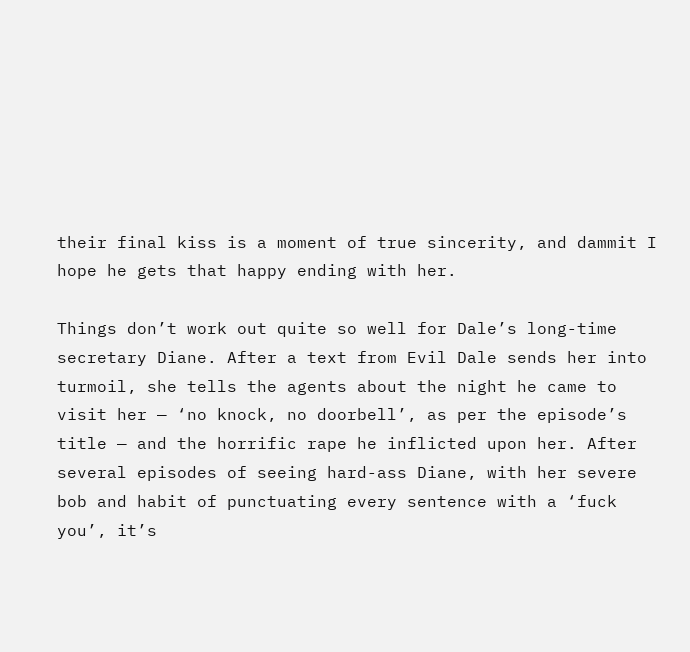their final kiss is a moment of true sincerity, and dammit I hope he gets that happy ending with her.

Things don’t work out quite so well for Dale’s long-time secretary Diane. After a text from Evil Dale sends her into turmoil, she tells the agents about the night he came to visit her — ‘no knock, no doorbell’, as per the episode’s title — and the horrific rape he inflicted upon her. After several episodes of seeing hard-ass Diane, with her severe bob and habit of punctuating every sentence with a ‘fuck you’, it’s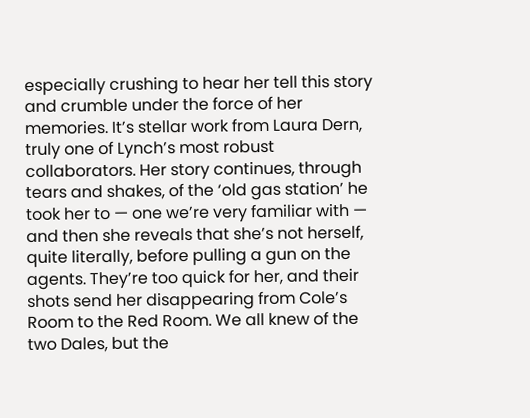especially crushing to hear her tell this story and crumble under the force of her memories. It’s stellar work from Laura Dern, truly one of Lynch’s most robust collaborators. Her story continues, through tears and shakes, of the ‘old gas station’ he took her to — one we’re very familiar with — and then she reveals that she’s not herself, quite literally, before pulling a gun on the agents. They’re too quick for her, and their shots send her disappearing from Cole’s Room to the Red Room. We all knew of the two Dales, but the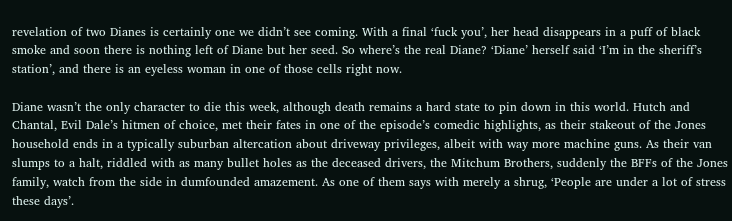revelation of two Dianes is certainly one we didn’t see coming. With a final ‘fuck you’, her head disappears in a puff of black smoke and soon there is nothing left of Diane but her seed. So where’s the real Diane? ‘Diane’ herself said ‘I’m in the sheriff’s station’, and there is an eyeless woman in one of those cells right now.

Diane wasn’t the only character to die this week, although death remains a hard state to pin down in this world. Hutch and Chantal, Evil Dale’s hitmen of choice, met their fates in one of the episode’s comedic highlights, as their stakeout of the Jones household ends in a typically suburban altercation about driveway privileges, albeit with way more machine guns. As their van slumps to a halt, riddled with as many bullet holes as the deceased drivers, the Mitchum Brothers, suddenly the BFFs of the Jones family, watch from the side in dumfounded amazement. As one of them says with merely a shrug, ‘People are under a lot of stress these days’.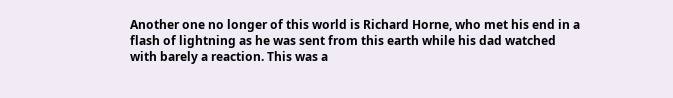Another one no longer of this world is Richard Horne, who met his end in a flash of lightning as he was sent from this earth while his dad watched with barely a reaction. This was a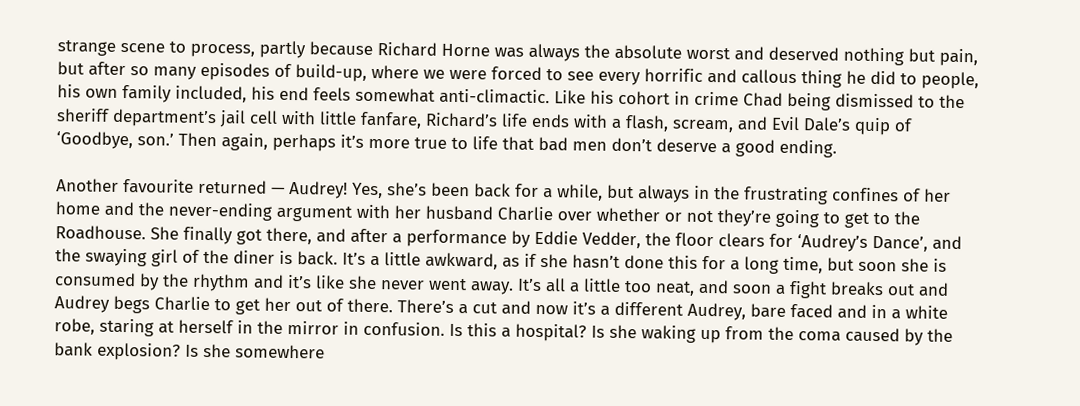strange scene to process, partly because Richard Horne was always the absolute worst and deserved nothing but pain, but after so many episodes of build-up, where we were forced to see every horrific and callous thing he did to people, his own family included, his end feels somewhat anti-climactic. Like his cohort in crime Chad being dismissed to the sheriff department’s jail cell with little fanfare, Richard’s life ends with a flash, scream, and Evil Dale’s quip of ‘Goodbye, son.’ Then again, perhaps it’s more true to life that bad men don’t deserve a good ending.

Another favourite returned — Audrey! Yes, she’s been back for a while, but always in the frustrating confines of her home and the never-ending argument with her husband Charlie over whether or not they’re going to get to the Roadhouse. She finally got there, and after a performance by Eddie Vedder, the floor clears for ‘Audrey’s Dance’, and the swaying girl of the diner is back. It’s a little awkward, as if she hasn’t done this for a long time, but soon she is consumed by the rhythm and it’s like she never went away. It’s all a little too neat, and soon a fight breaks out and Audrey begs Charlie to get her out of there. There’s a cut and now it’s a different Audrey, bare faced and in a white robe, staring at herself in the mirror in confusion. Is this a hospital? Is she waking up from the coma caused by the bank explosion? Is she somewhere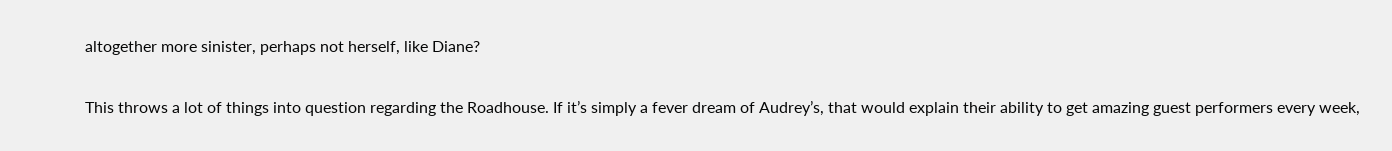altogether more sinister, perhaps not herself, like Diane?

This throws a lot of things into question regarding the Roadhouse. If it’s simply a fever dream of Audrey’s, that would explain their ability to get amazing guest performers every week,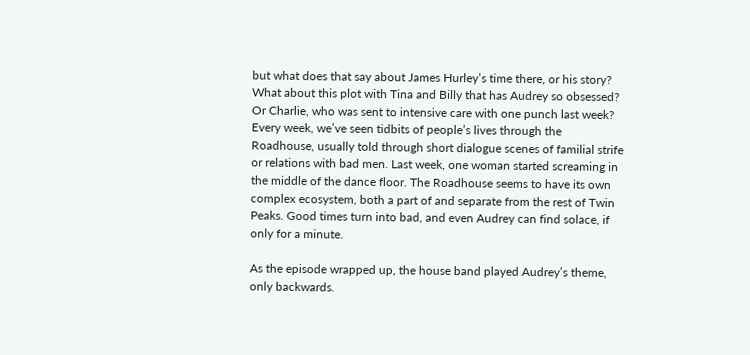but what does that say about James Hurley’s time there, or his story? What about this plot with Tina and Billy that has Audrey so obsessed? Or Charlie, who was sent to intensive care with one punch last week? Every week, we’ve seen tidbits of people’s lives through the Roadhouse, usually told through short dialogue scenes of familial strife or relations with bad men. Last week, one woman started screaming in the middle of the dance floor. The Roadhouse seems to have its own complex ecosystem, both a part of and separate from the rest of Twin Peaks. Good times turn into bad, and even Audrey can find solace, if only for a minute.

As the episode wrapped up, the house band played Audrey’s theme, only backwards.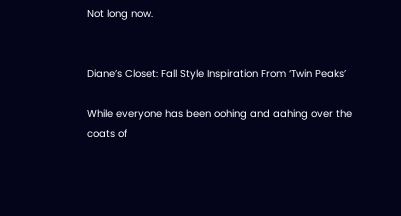Not long now.


Diane’s Closet: Fall Style Inspiration From ‘Twin Peaks’

While everyone has been oohing and aahing over the coats of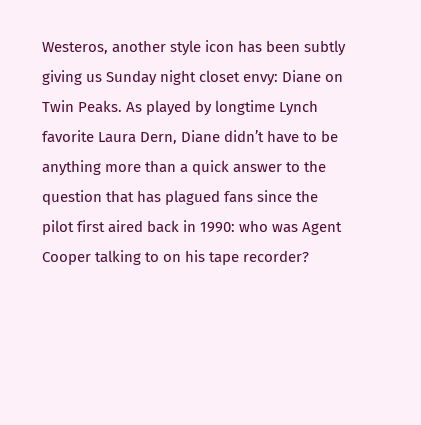Westeros, another style icon has been subtly giving us Sunday night closet envy: Diane on Twin Peaks. As played by longtime Lynch favorite Laura Dern, Diane didn’t have to be anything more than a quick answer to the question that has plagued fans since the pilot first aired back in 1990: who was Agent Cooper talking to on his tape recorder?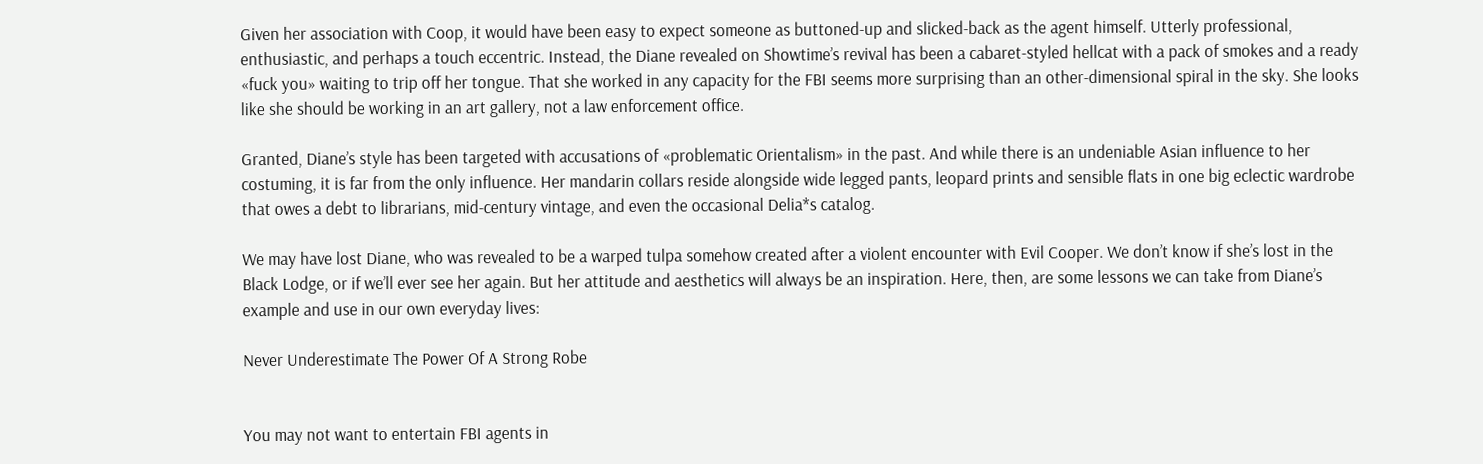Given her association with Coop, it would have been easy to expect someone as buttoned-up and slicked-back as the agent himself. Utterly professional, enthusiastic, and perhaps a touch eccentric. Instead, the Diane revealed on Showtime’s revival has been a cabaret-styled hellcat with a pack of smokes and a ready «fuck you» waiting to trip off her tongue. That she worked in any capacity for the FBI seems more surprising than an other-dimensional spiral in the sky. She looks like she should be working in an art gallery, not a law enforcement office.

Granted, Diane’s style has been targeted with accusations of «problematic Orientalism» in the past. And while there is an undeniable Asian influence to her costuming, it is far from the only influence. Her mandarin collars reside alongside wide legged pants, leopard prints and sensible flats in one big eclectic wardrobe that owes a debt to librarians, mid-century vintage, and even the occasional Delia*s catalog.

We may have lost Diane, who was revealed to be a warped tulpa somehow created after a violent encounter with Evil Cooper. We don’t know if she’s lost in the Black Lodge, or if we’ll ever see her again. But her attitude and aesthetics will always be an inspiration. Here, then, are some lessons we can take from Diane’s example and use in our own everyday lives:

Never Underestimate The Power Of A Strong Robe


You may not want to entertain FBI agents in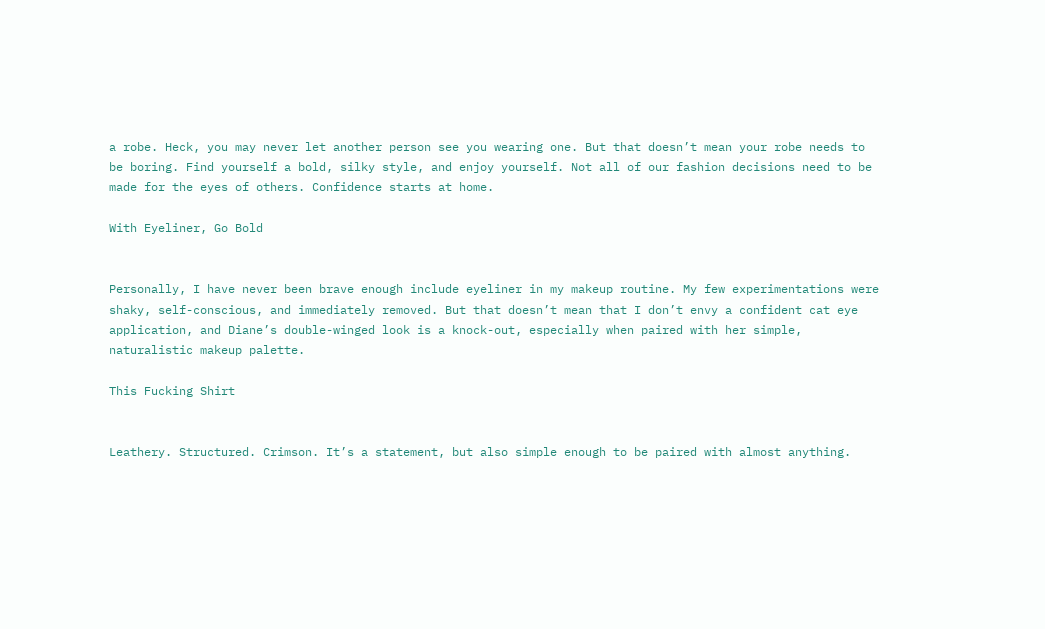a robe. Heck, you may never let another person see you wearing one. But that doesn’t mean your robe needs to be boring. Find yourself a bold, silky style, and enjoy yourself. Not all of our fashion decisions need to be made for the eyes of others. Confidence starts at home.

With Eyeliner, Go Bold


Personally, I have never been brave enough include eyeliner in my makeup routine. My few experimentations were shaky, self-conscious, and immediately removed. But that doesn’t mean that I don’t envy a confident cat eye application, and Diane’s double-winged look is a knock-out, especially when paired with her simple, naturalistic makeup palette.

This Fucking Shirt


Leathery. Structured. Crimson. It’s a statement, but also simple enough to be paired with almost anything.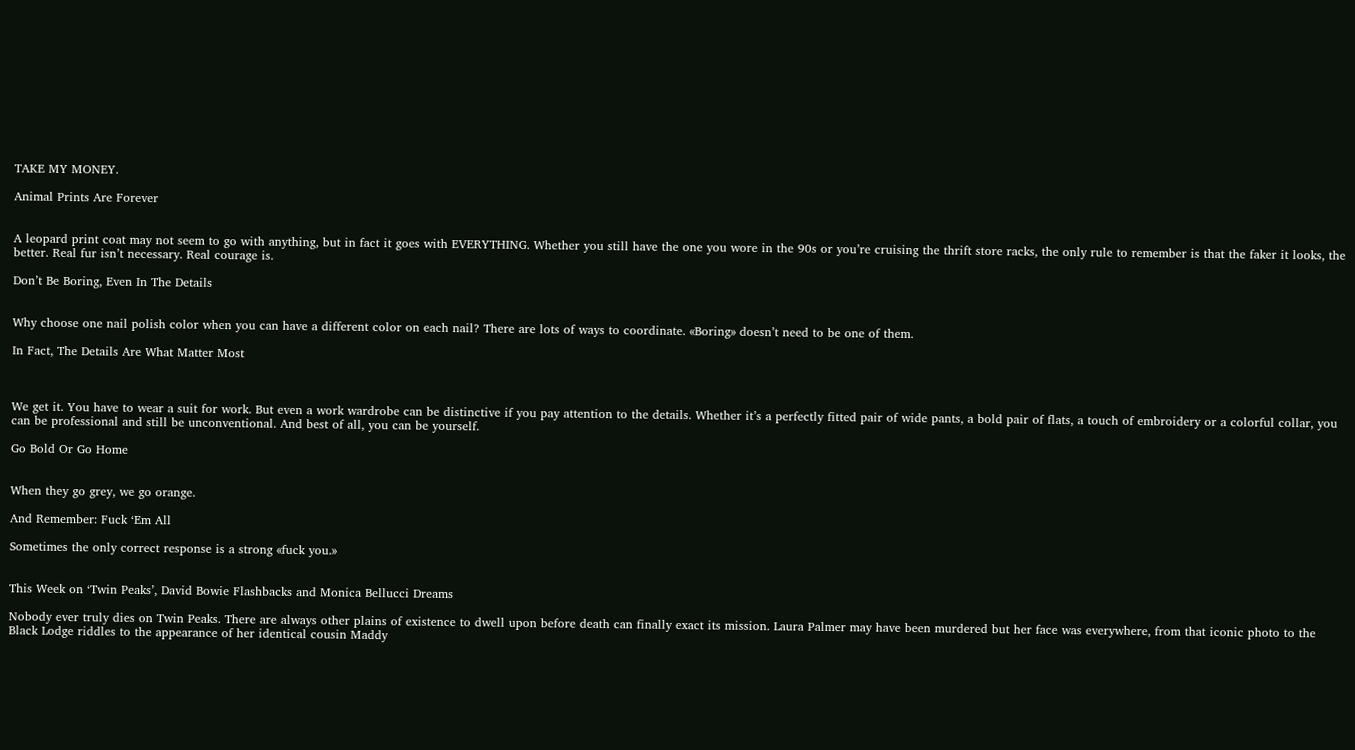TAKE MY MONEY.

Animal Prints Are Forever


A leopard print coat may not seem to go with anything, but in fact it goes with EVERYTHING. Whether you still have the one you wore in the 90s or you’re cruising the thrift store racks, the only rule to remember is that the faker it looks, the better. Real fur isn’t necessary. Real courage is.

Don’t Be Boring, Even In The Details


Why choose one nail polish color when you can have a different color on each nail? There are lots of ways to coordinate. «Boring» doesn’t need to be one of them.

In Fact, The Details Are What Matter Most



We get it. You have to wear a suit for work. But even a work wardrobe can be distinctive if you pay attention to the details. Whether it’s a perfectly fitted pair of wide pants, a bold pair of flats, a touch of embroidery or a colorful collar, you can be professional and still be unconventional. And best of all, you can be yourself.

Go Bold Or Go Home


When they go grey, we go orange.

And Remember: Fuck ‘Em All

Sometimes the only correct response is a strong «fuck you.»


This Week on ‘Twin Peaks’, David Bowie Flashbacks and Monica Bellucci Dreams

Nobody ever truly dies on Twin Peaks. There are always other plains of existence to dwell upon before death can finally exact its mission. Laura Palmer may have been murdered but her face was everywhere, from that iconic photo to the Black Lodge riddles to the appearance of her identical cousin Maddy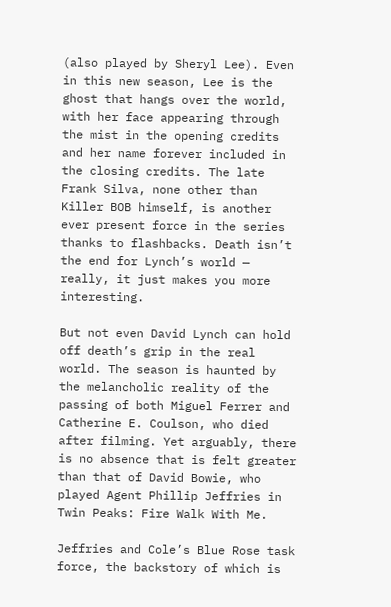(also played by Sheryl Lee). Even in this new season, Lee is the ghost that hangs over the world, with her face appearing through the mist in the opening credits and her name forever included in the closing credits. The late Frank Silva, none other than Killer BOB himself, is another ever present force in the series thanks to flashbacks. Death isn’t the end for Lynch’s world — really, it just makes you more interesting.

But not even David Lynch can hold off death’s grip in the real world. The season is haunted by the melancholic reality of the passing of both Miguel Ferrer and Catherine E. Coulson, who died after filming. Yet arguably, there is no absence that is felt greater than that of David Bowie, who played Agent Phillip Jeffries in Twin Peaks: Fire Walk With Me.

Jeffries and Cole’s Blue Rose task force, the backstory of which is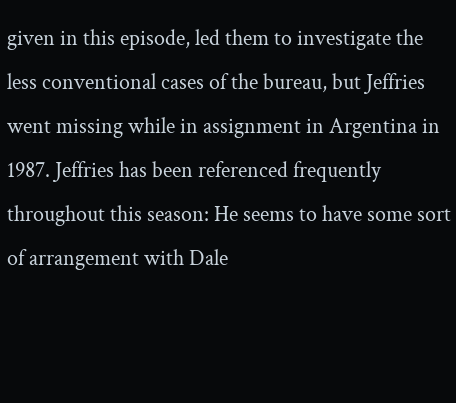given in this episode, led them to investigate the less conventional cases of the bureau, but Jeffries went missing while in assignment in Argentina in 1987. Jeffries has been referenced frequently throughout this season: He seems to have some sort of arrangement with Dale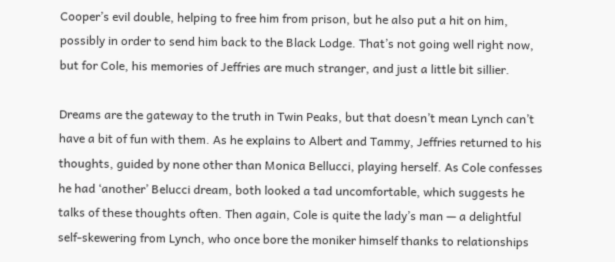Cooper’s evil double, helping to free him from prison, but he also put a hit on him, possibly in order to send him back to the Black Lodge. That’s not going well right now, but for Cole, his memories of Jeffries are much stranger, and just a little bit sillier.

Dreams are the gateway to the truth in Twin Peaks, but that doesn’t mean Lynch can’t have a bit of fun with them. As he explains to Albert and Tammy, Jeffries returned to his thoughts, guided by none other than Monica Bellucci, playing herself. As Cole confesses he had ‘another’ Belucci dream, both looked a tad uncomfortable, which suggests he talks of these thoughts often. Then again, Cole is quite the lady’s man — a delightful self-skewering from Lynch, who once bore the moniker himself thanks to relationships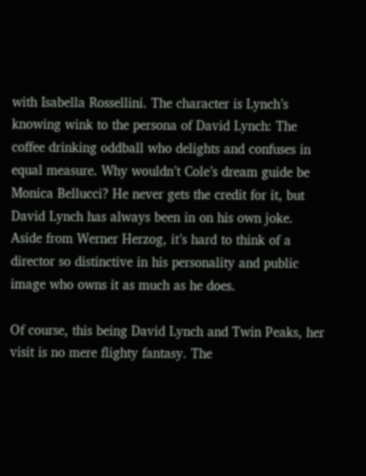with Isabella Rossellini. The character is Lynch’s knowing wink to the persona of David Lynch: The coffee drinking oddball who delights and confuses in equal measure. Why wouldn’t Cole’s dream guide be Monica Bellucci? He never gets the credit for it, but David Lynch has always been in on his own joke. Aside from Werner Herzog, it’s hard to think of a director so distinctive in his personality and public image who owns it as much as he does.

Of course, this being David Lynch and Twin Peaks, her visit is no mere flighty fantasy. The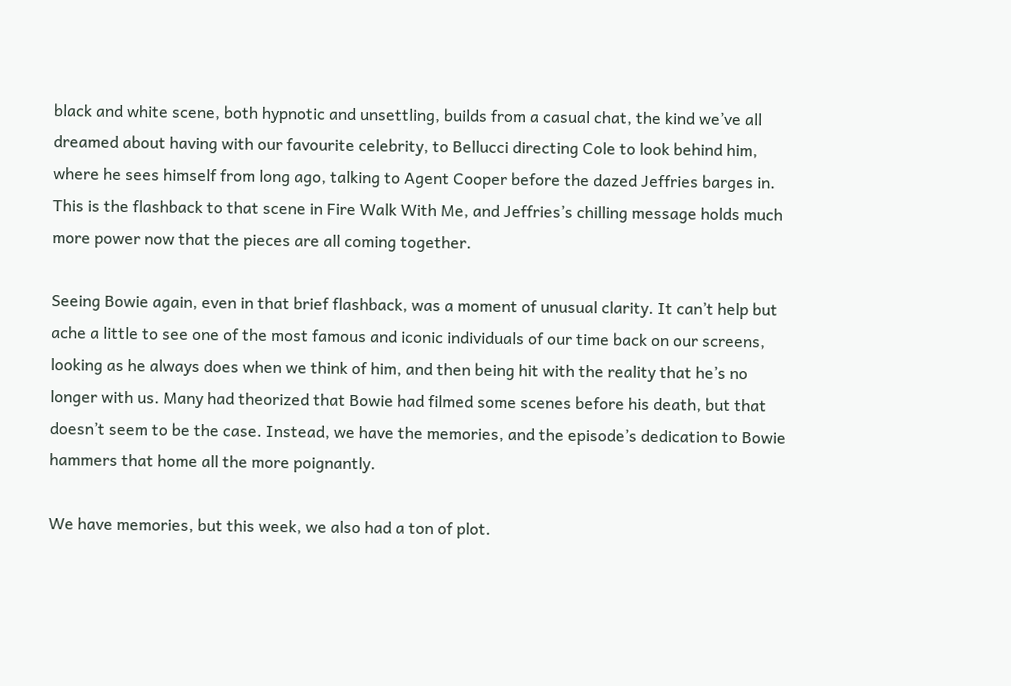black and white scene, both hypnotic and unsettling, builds from a casual chat, the kind we’ve all dreamed about having with our favourite celebrity, to Bellucci directing Cole to look behind him, where he sees himself from long ago, talking to Agent Cooper before the dazed Jeffries barges in. This is the flashback to that scene in Fire Walk With Me, and Jeffries’s chilling message holds much more power now that the pieces are all coming together.

Seeing Bowie again, even in that brief flashback, was a moment of unusual clarity. It can’t help but ache a little to see one of the most famous and iconic individuals of our time back on our screens, looking as he always does when we think of him, and then being hit with the reality that he’s no longer with us. Many had theorized that Bowie had filmed some scenes before his death, but that doesn’t seem to be the case. Instead, we have the memories, and the episode’s dedication to Bowie hammers that home all the more poignantly.

We have memories, but this week, we also had a ton of plot.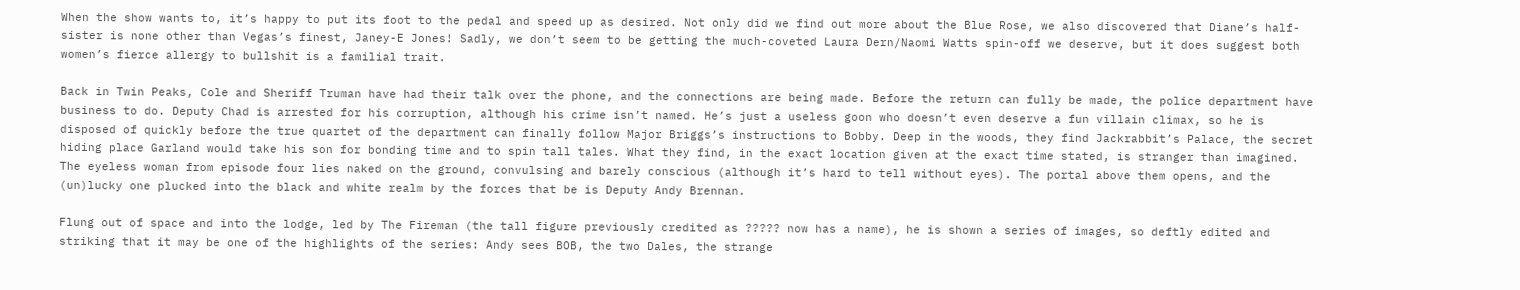When the show wants to, it’s happy to put its foot to the pedal and speed up as desired. Not only did we find out more about the Blue Rose, we also discovered that Diane’s half-sister is none other than Vegas’s finest, Janey-E Jones! Sadly, we don’t seem to be getting the much-coveted Laura Dern/Naomi Watts spin-off we deserve, but it does suggest both women’s fierce allergy to bullshit is a familial trait.

Back in Twin Peaks, Cole and Sheriff Truman have had their talk over the phone, and the connections are being made. Before the return can fully be made, the police department have business to do. Deputy Chad is arrested for his corruption, although his crime isn’t named. He’s just a useless goon who doesn’t even deserve a fun villain climax, so he is disposed of quickly before the true quartet of the department can finally follow Major Briggs’s instructions to Bobby. Deep in the woods, they find Jackrabbit’s Palace, the secret hiding place Garland would take his son for bonding time and to spin tall tales. What they find, in the exact location given at the exact time stated, is stranger than imagined. The eyeless woman from episode four lies naked on the ground, convulsing and barely conscious (although it’s hard to tell without eyes). The portal above them opens, and the (un)lucky one plucked into the black and white realm by the forces that be is Deputy Andy Brennan.

Flung out of space and into the lodge, led by The Fireman (the tall figure previously credited as ????? now has a name), he is shown a series of images, so deftly edited and striking that it may be one of the highlights of the series: Andy sees BOB, the two Dales, the strange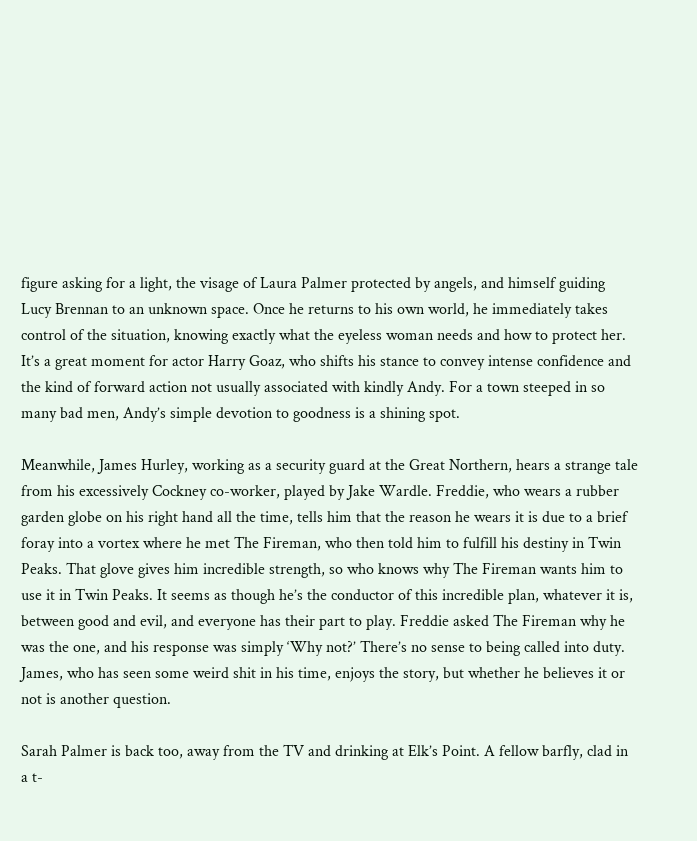figure asking for a light, the visage of Laura Palmer protected by angels, and himself guiding Lucy Brennan to an unknown space. Once he returns to his own world, he immediately takes control of the situation, knowing exactly what the eyeless woman needs and how to protect her. It’s a great moment for actor Harry Goaz, who shifts his stance to convey intense confidence and the kind of forward action not usually associated with kindly Andy. For a town steeped in so many bad men, Andy’s simple devotion to goodness is a shining spot.

Meanwhile, James Hurley, working as a security guard at the Great Northern, hears a strange tale from his excessively Cockney co-worker, played by Jake Wardle. Freddie, who wears a rubber garden globe on his right hand all the time, tells him that the reason he wears it is due to a brief foray into a vortex where he met The Fireman, who then told him to fulfill his destiny in Twin Peaks. That glove gives him incredible strength, so who knows why The Fireman wants him to use it in Twin Peaks. It seems as though he’s the conductor of this incredible plan, whatever it is, between good and evil, and everyone has their part to play. Freddie asked The Fireman why he was the one, and his response was simply ‘Why not?’ There’s no sense to being called into duty. James, who has seen some weird shit in his time, enjoys the story, but whether he believes it or not is another question.

Sarah Palmer is back too, away from the TV and drinking at Elk’s Point. A fellow barfly, clad in a t-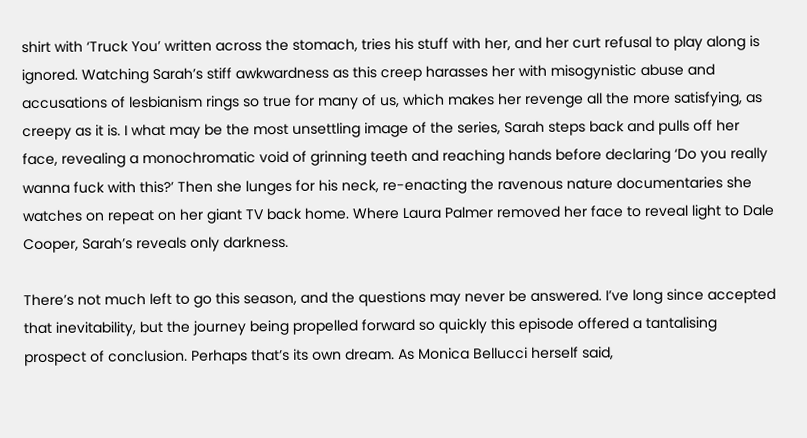shirt with ‘Truck You’ written across the stomach, tries his stuff with her, and her curt refusal to play along is ignored. Watching Sarah’s stiff awkwardness as this creep harasses her with misogynistic abuse and accusations of lesbianism rings so true for many of us, which makes her revenge all the more satisfying, as creepy as it is. I what may be the most unsettling image of the series, Sarah steps back and pulls off her face, revealing a monochromatic void of grinning teeth and reaching hands before declaring ‘Do you really wanna fuck with this?’ Then she lunges for his neck, re-enacting the ravenous nature documentaries she watches on repeat on her giant TV back home. Where Laura Palmer removed her face to reveal light to Dale Cooper, Sarah’s reveals only darkness.

There’s not much left to go this season, and the questions may never be answered. I’ve long since accepted that inevitability, but the journey being propelled forward so quickly this episode offered a tantalising prospect of conclusion. Perhaps that’s its own dream. As Monica Bellucci herself said,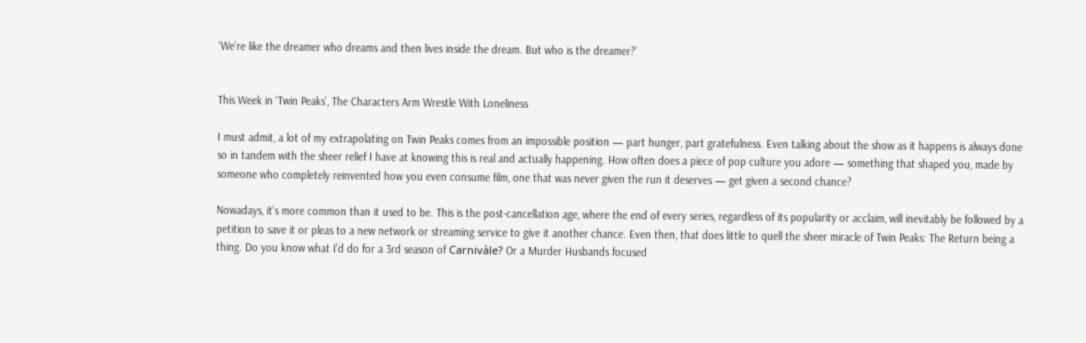‘We’re like the dreamer who dreams and then lives inside the dream. But who is the dreamer?’


This Week in ‘Twin Peaks’, The Characters Arm Wrestle With Loneliness

I must admit, a lot of my extrapolating on Twin Peaks comes from an impossible position — part hunger, part gratefulness. Even talking about the show as it happens is always done so in tandem with the sheer relief I have at knowing this is real and actually happening. How often does a piece of pop culture you adore — something that shaped you, made by someone who completely reinvented how you even consume film, one that was never given the run it deserves — get given a second chance?

Nowadays, it’s more common than it used to be. This is the post-cancellation age, where the end of every series, regardless of its popularity or acclaim, will inevitably be followed by a petition to save it or pleas to a new network or streaming service to give it another chance. Even then, that does little to quell the sheer miracle of Twin Peaks: The Return being a thing. Do you know what I’d do for a 3rd season of Carnivàle? Or a Murder Husbands focused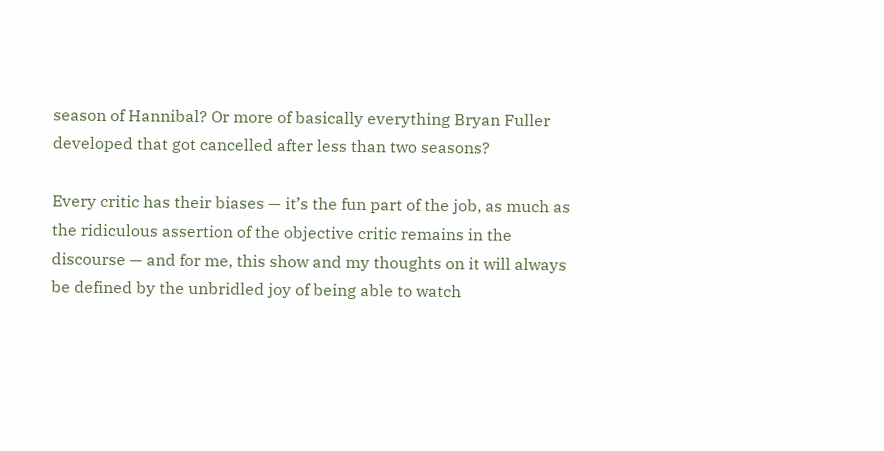season of Hannibal? Or more of basically everything Bryan Fuller developed that got cancelled after less than two seasons?

Every critic has their biases — it’s the fun part of the job, as much as the ridiculous assertion of the objective critic remains in the discourse — and for me, this show and my thoughts on it will always be defined by the unbridled joy of being able to watch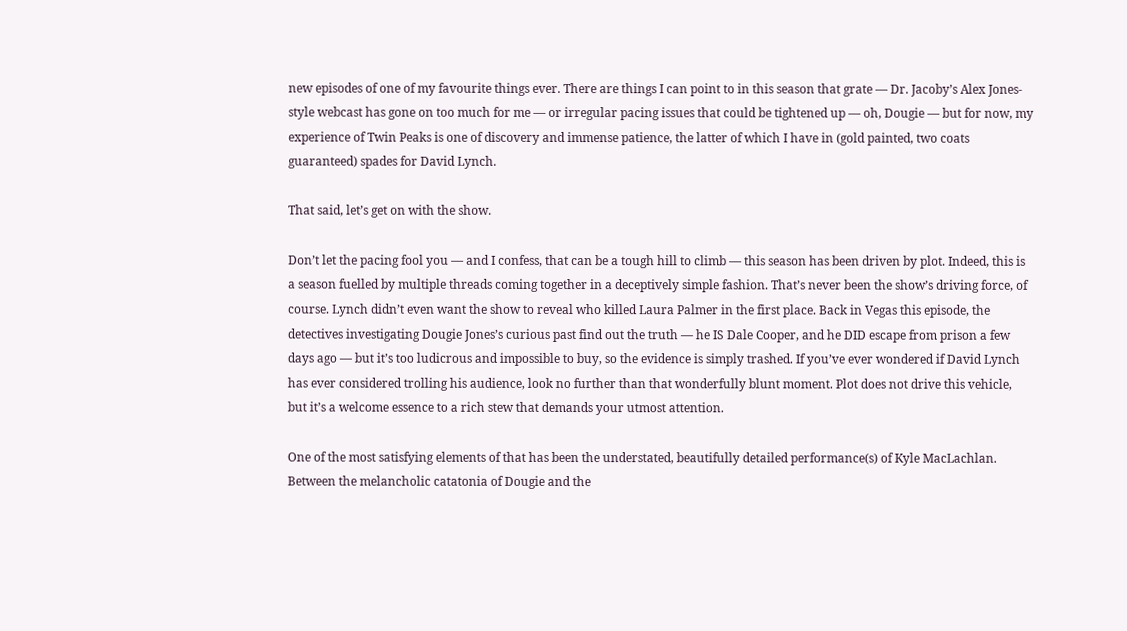new episodes of one of my favourite things ever. There are things I can point to in this season that grate — Dr. Jacoby’s Alex Jones-style webcast has gone on too much for me — or irregular pacing issues that could be tightened up — oh, Dougie — but for now, my experience of Twin Peaks is one of discovery and immense patience, the latter of which I have in (gold painted, two coats guaranteed) spades for David Lynch.

That said, let’s get on with the show.

Don’t let the pacing fool you — and I confess, that can be a tough hill to climb — this season has been driven by plot. Indeed, this is a season fuelled by multiple threads coming together in a deceptively simple fashion. That’s never been the show’s driving force, of course. Lynch didn’t even want the show to reveal who killed Laura Palmer in the first place. Back in Vegas this episode, the detectives investigating Dougie Jones’s curious past find out the truth — he IS Dale Cooper, and he DID escape from prison a few days ago — but it’s too ludicrous and impossible to buy, so the evidence is simply trashed. If you’ve ever wondered if David Lynch has ever considered trolling his audience, look no further than that wonderfully blunt moment. Plot does not drive this vehicle, but it’s a welcome essence to a rich stew that demands your utmost attention.

One of the most satisfying elements of that has been the understated, beautifully detailed performance(s) of Kyle MacLachlan. Between the melancholic catatonia of Dougie and the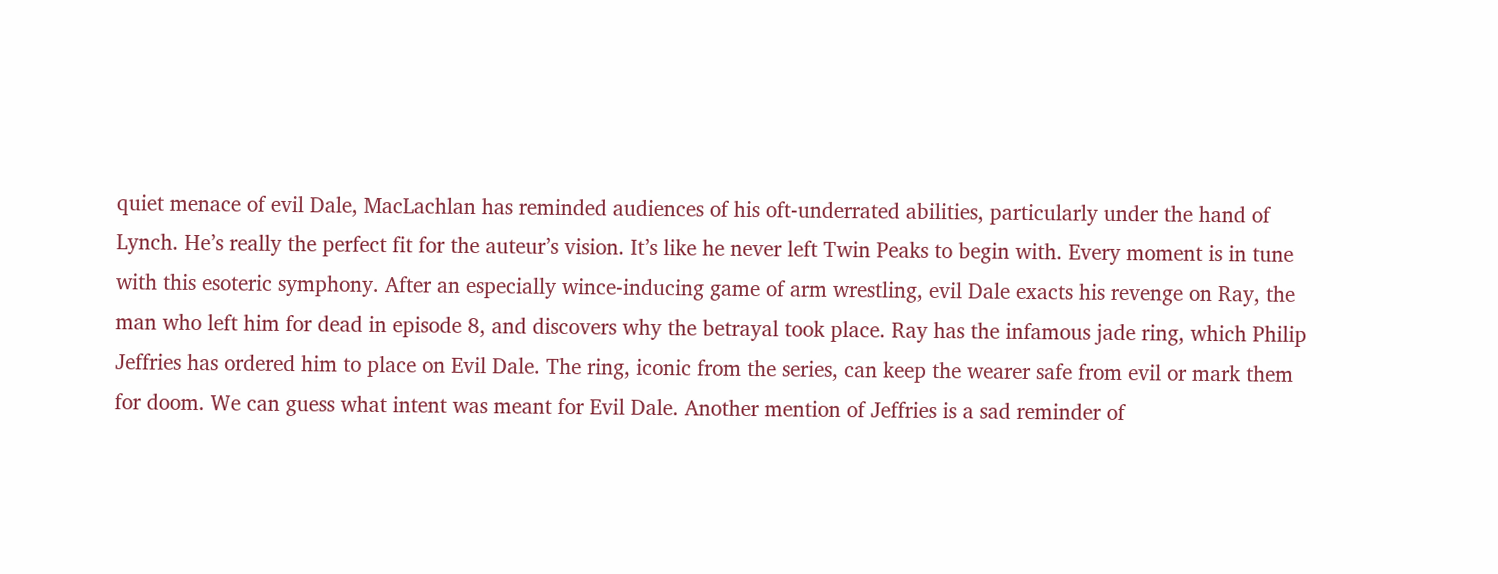quiet menace of evil Dale, MacLachlan has reminded audiences of his oft-underrated abilities, particularly under the hand of Lynch. He’s really the perfect fit for the auteur’s vision. It’s like he never left Twin Peaks to begin with. Every moment is in tune with this esoteric symphony. After an especially wince-inducing game of arm wrestling, evil Dale exacts his revenge on Ray, the man who left him for dead in episode 8, and discovers why the betrayal took place. Ray has the infamous jade ring, which Philip Jeffries has ordered him to place on Evil Dale. The ring, iconic from the series, can keep the wearer safe from evil or mark them for doom. We can guess what intent was meant for Evil Dale. Another mention of Jeffries is a sad reminder of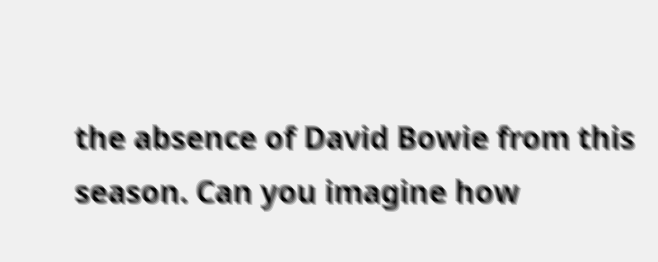the absence of David Bowie from this season. Can you imagine how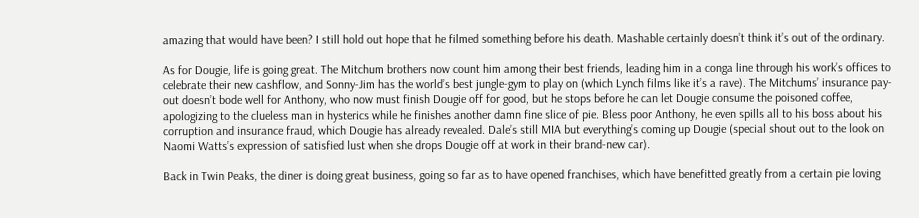amazing that would have been? I still hold out hope that he filmed something before his death. Mashable certainly doesn’t think it’s out of the ordinary.

As for Dougie, life is going great. The Mitchum brothers now count him among their best friends, leading him in a conga line through his work’s offices to celebrate their new cashflow, and Sonny-Jim has the world’s best jungle-gym to play on (which Lynch films like it’s a rave). The Mitchums’ insurance pay-out doesn’t bode well for Anthony, who now must finish Dougie off for good, but he stops before he can let Dougie consume the poisoned coffee, apologizing to the clueless man in hysterics while he finishes another damn fine slice of pie. Bless poor Anthony, he even spills all to his boss about his corruption and insurance fraud, which Dougie has already revealed. Dale’s still MIA but everything’s coming up Dougie (special shout out to the look on Naomi Watts’s expression of satisfied lust when she drops Dougie off at work in their brand-new car).

Back in Twin Peaks, the diner is doing great business, going so far as to have opened franchises, which have benefitted greatly from a certain pie loving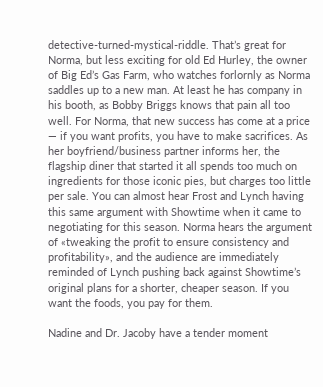detective-turned-mystical-riddle. That’s great for Norma, but less exciting for old Ed Hurley, the owner of Big Ed’s Gas Farm, who watches forlornly as Norma saddles up to a new man. At least he has company in his booth, as Bobby Briggs knows that pain all too well. For Norma, that new success has come at a price — if you want profits, you have to make sacrifices. As her boyfriend/business partner informs her, the flagship diner that started it all spends too much on ingredients for those iconic pies, but charges too little per sale. You can almost hear Frost and Lynch having this same argument with Showtime when it came to negotiating for this season. Norma hears the argument of «tweaking the profit to ensure consistency and profitability», and the audience are immediately reminded of Lynch pushing back against Showtime’s original plans for a shorter, cheaper season. If you want the foods, you pay for them.

Nadine and Dr. Jacoby have a tender moment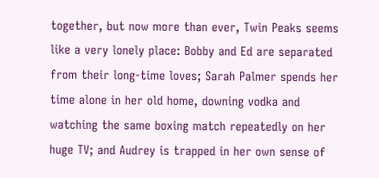together, but now more than ever, Twin Peaks seems like a very lonely place: Bobby and Ed are separated from their long-time loves; Sarah Palmer spends her time alone in her old home, downing vodka and watching the same boxing match repeatedly on her huge TV; and Audrey is trapped in her own sense of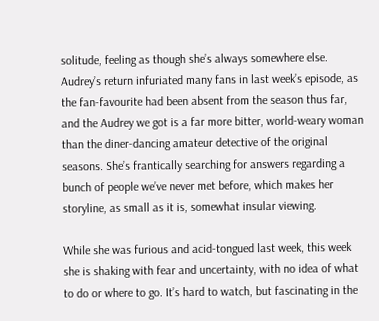solitude, feeling as though she’s always somewhere else. Audrey’s return infuriated many fans in last week’s episode, as the fan-favourite had been absent from the season thus far, and the Audrey we got is a far more bitter, world-weary woman than the diner-dancing amateur detective of the original seasons. She’s frantically searching for answers regarding a bunch of people we’ve never met before, which makes her storyline, as small as it is, somewhat insular viewing.

While she was furious and acid-tongued last week, this week she is shaking with fear and uncertainty, with no idea of what to do or where to go. It’s hard to watch, but fascinating in the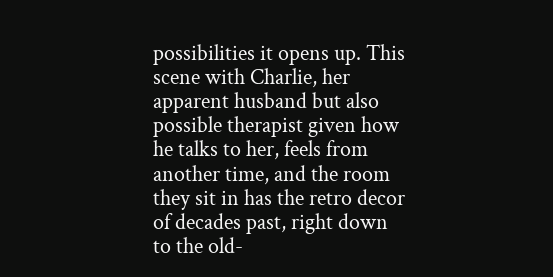possibilities it opens up. This scene with Charlie, her apparent husband but also possible therapist given how he talks to her, feels from another time, and the room they sit in has the retro decor of decades past, right down to the old-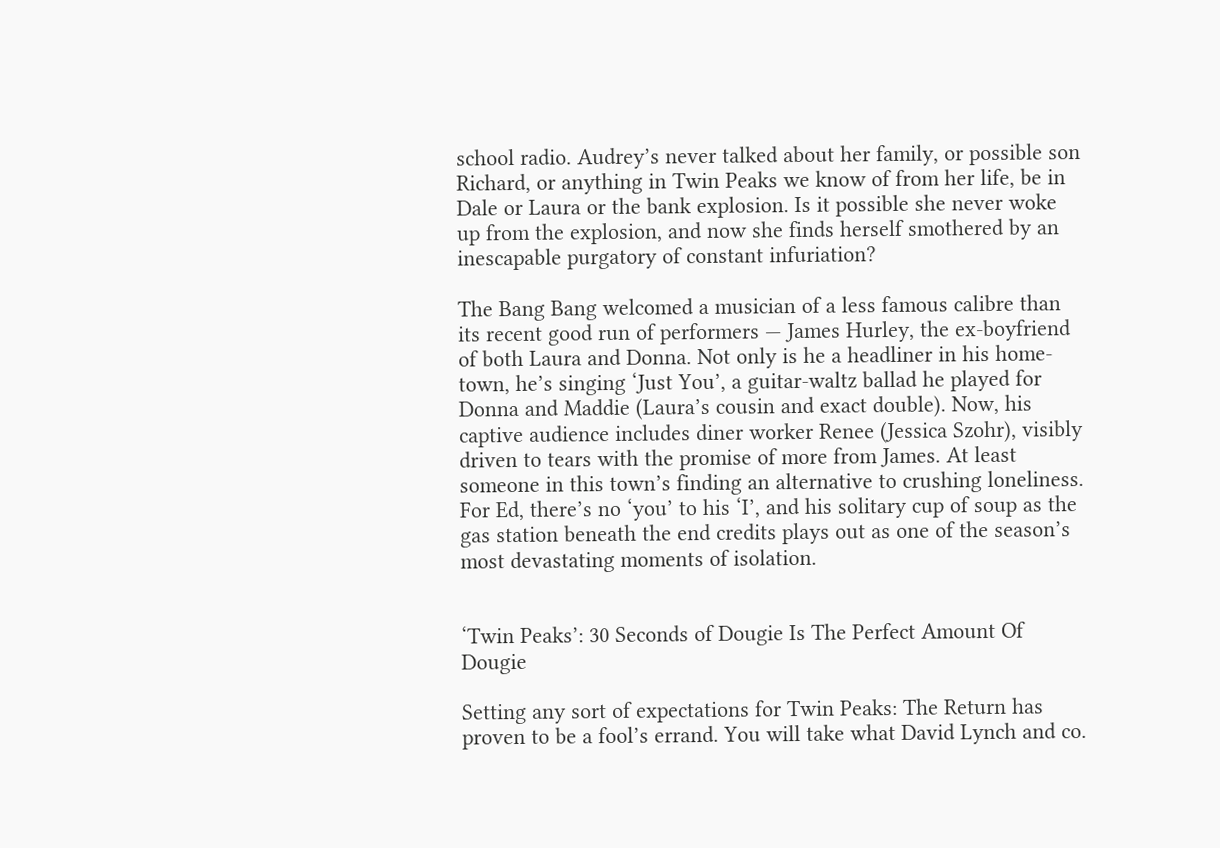school radio. Audrey’s never talked about her family, or possible son Richard, or anything in Twin Peaks we know of from her life, be in Dale or Laura or the bank explosion. Is it possible she never woke up from the explosion, and now she finds herself smothered by an inescapable purgatory of constant infuriation?

The Bang Bang welcomed a musician of a less famous calibre than its recent good run of performers — James Hurley, the ex-boyfriend of both Laura and Donna. Not only is he a headliner in his home-town, he’s singing ‘Just You’, a guitar-waltz ballad he played for Donna and Maddie (Laura’s cousin and exact double). Now, his captive audience includes diner worker Renee (Jessica Szohr), visibly driven to tears with the promise of more from James. At least someone in this town’s finding an alternative to crushing loneliness. For Ed, there’s no ‘you’ to his ‘I’, and his solitary cup of soup as the gas station beneath the end credits plays out as one of the season’s most devastating moments of isolation.


‘Twin Peaks’: 30 Seconds of Dougie Is The Perfect Amount Of Dougie

Setting any sort of expectations for Twin Peaks: The Return has proven to be a fool’s errand. You will take what David Lynch and co.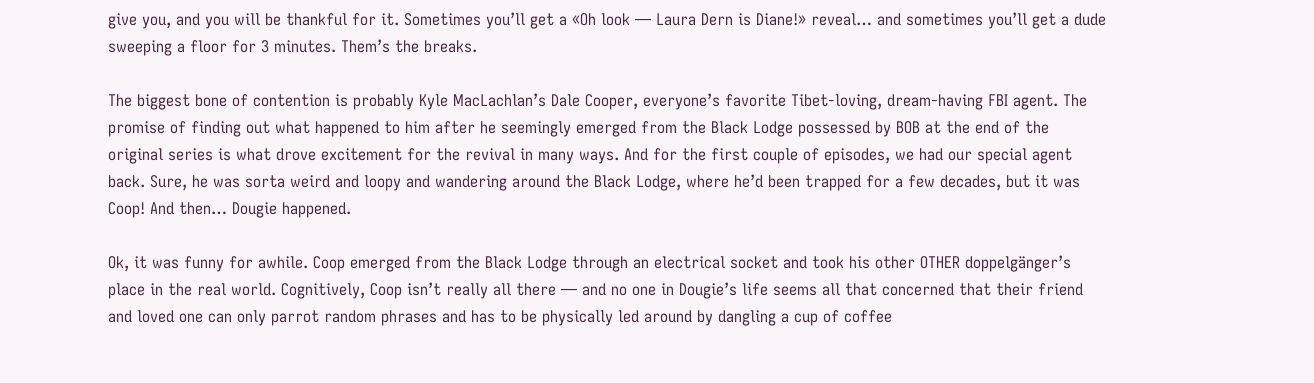give you, and you will be thankful for it. Sometimes you’ll get a «Oh look — Laura Dern is Diane!» reveal… and sometimes you’ll get a dude sweeping a floor for 3 minutes. Them’s the breaks.

The biggest bone of contention is probably Kyle MacLachlan’s Dale Cooper, everyone’s favorite Tibet-loving, dream-having FBI agent. The promise of finding out what happened to him after he seemingly emerged from the Black Lodge possessed by BOB at the end of the original series is what drove excitement for the revival in many ways. And for the first couple of episodes, we had our special agent back. Sure, he was sorta weird and loopy and wandering around the Black Lodge, where he’d been trapped for a few decades, but it was Coop! And then… Dougie happened.

Ok, it was funny for awhile. Coop emerged from the Black Lodge through an electrical socket and took his other OTHER doppelgänger’s place in the real world. Cognitively, Coop isn’t really all there — and no one in Dougie’s life seems all that concerned that their friend and loved one can only parrot random phrases and has to be physically led around by dangling a cup of coffee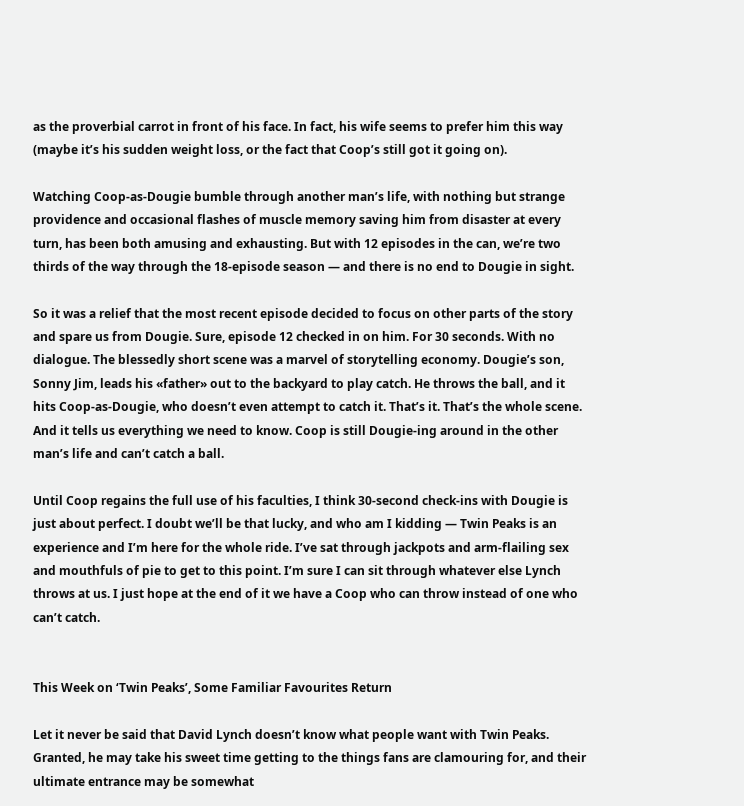as the proverbial carrot in front of his face. In fact, his wife seems to prefer him this way (maybe it’s his sudden weight loss, or the fact that Coop’s still got it going on).

Watching Coop-as-Dougie bumble through another man’s life, with nothing but strange providence and occasional flashes of muscle memory saving him from disaster at every turn, has been both amusing and exhausting. But with 12 episodes in the can, we’re two thirds of the way through the 18-episode season — and there is no end to Dougie in sight.

So it was a relief that the most recent episode decided to focus on other parts of the story and spare us from Dougie. Sure, episode 12 checked in on him. For 30 seconds. With no dialogue. The blessedly short scene was a marvel of storytelling economy. Dougie’s son, Sonny Jim, leads his «father» out to the backyard to play catch. He throws the ball, and it hits Coop-as-Dougie, who doesn’t even attempt to catch it. That’s it. That’s the whole scene. And it tells us everything we need to know. Coop is still Dougie-ing around in the other man’s life and can’t catch a ball.

Until Coop regains the full use of his faculties, I think 30-second check-ins with Dougie is just about perfect. I doubt we’ll be that lucky, and who am I kidding — Twin Peaks is an experience and I’m here for the whole ride. I’ve sat through jackpots and arm-flailing sex and mouthfuls of pie to get to this point. I’m sure I can sit through whatever else Lynch throws at us. I just hope at the end of it we have a Coop who can throw instead of one who can’t catch.


This Week on ‘Twin Peaks’, Some Familiar Favourites Return

Let it never be said that David Lynch doesn’t know what people want with Twin Peaks. Granted, he may take his sweet time getting to the things fans are clamouring for, and their ultimate entrance may be somewhat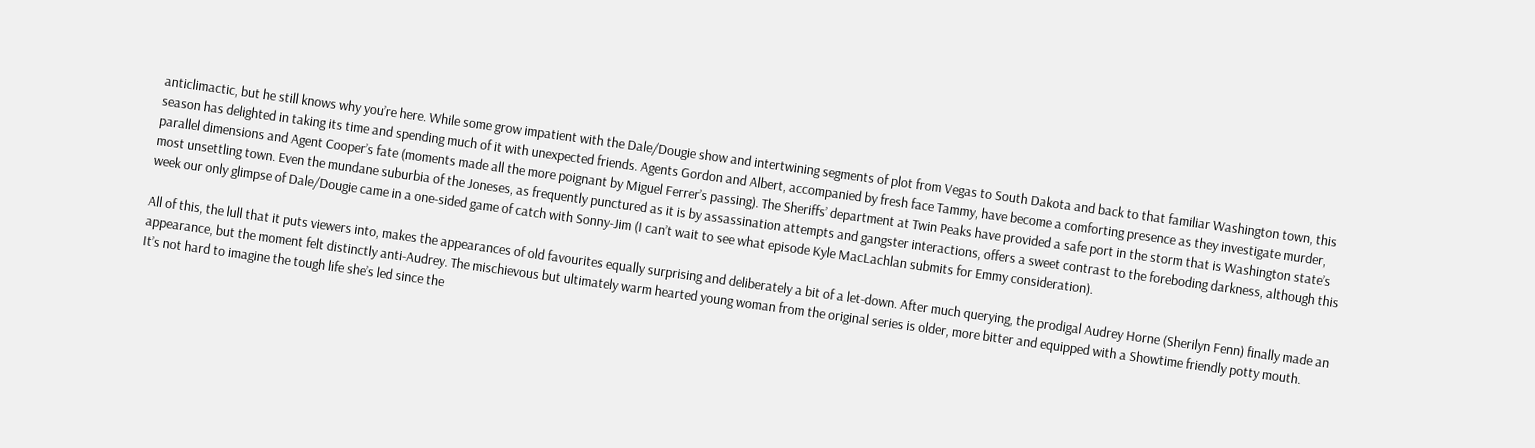anticlimactic, but he still knows why you’re here. While some grow impatient with the Dale/Dougie show and intertwining segments of plot from Vegas to South Dakota and back to that familiar Washington town, this season has delighted in taking its time and spending much of it with unexpected friends. Agents Gordon and Albert, accompanied by fresh face Tammy, have become a comforting presence as they investigate murder, parallel dimensions and Agent Cooper’s fate (moments made all the more poignant by Miguel Ferrer’s passing). The Sheriffs’ department at Twin Peaks have provided a safe port in the storm that is Washington state’s most unsettling town. Even the mundane suburbia of the Joneses, as frequently punctured as it is by assassination attempts and gangster interactions, offers a sweet contrast to the foreboding darkness, although this week our only glimpse of Dale/Dougie came in a one-sided game of catch with Sonny-Jim (I can’t wait to see what episode Kyle MacLachlan submits for Emmy consideration).

All of this, the lull that it puts viewers into, makes the appearances of old favourites equally surprising and deliberately a bit of a let-down. After much querying, the prodigal Audrey Horne (Sherilyn Fenn) finally made an appearance, but the moment felt distinctly anti-Audrey. The mischievous but ultimately warm hearted young woman from the original series is older, more bitter and equipped with a Showtime friendly potty mouth.
It’s not hard to imagine the tough life she’s led since the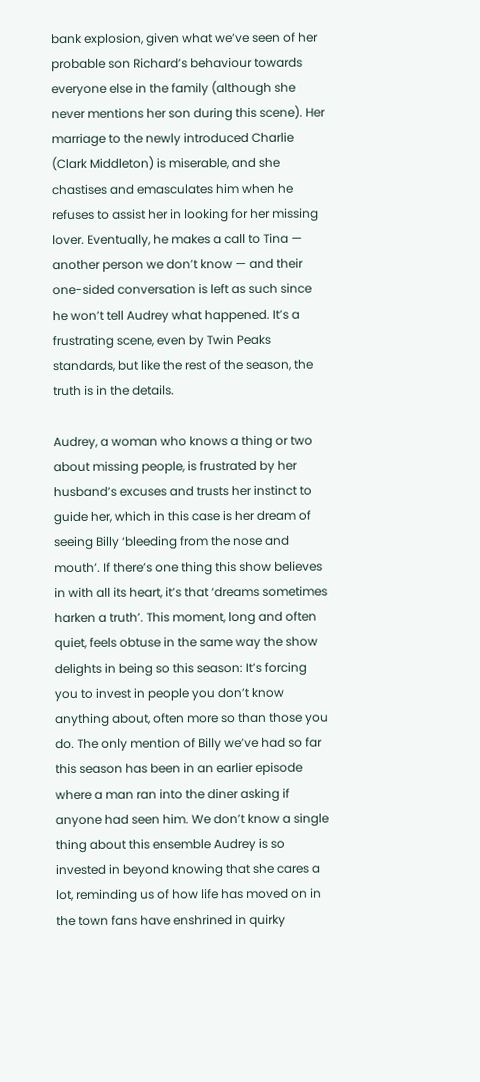bank explosion, given what we’ve seen of her probable son Richard’s behaviour towards everyone else in the family (although she never mentions her son during this scene). Her marriage to the newly introduced Charlie (Clark Middleton) is miserable, and she chastises and emasculates him when he refuses to assist her in looking for her missing lover. Eventually, he makes a call to Tina — another person we don’t know — and their one-sided conversation is left as such since he won’t tell Audrey what happened. It’s a frustrating scene, even by Twin Peaks standards, but like the rest of the season, the truth is in the details.

Audrey, a woman who knows a thing or two about missing people, is frustrated by her husband’s excuses and trusts her instinct to guide her, which in this case is her dream of seeing Billy ‘bleeding from the nose and mouth’. If there’s one thing this show believes in with all its heart, it’s that ‘dreams sometimes harken a truth’. This moment, long and often quiet, feels obtuse in the same way the show delights in being so this season: It’s forcing you to invest in people you don’t know anything about, often more so than those you do. The only mention of Billy we’ve had so far this season has been in an earlier episode where a man ran into the diner asking if anyone had seen him. We don’t know a single thing about this ensemble Audrey is so invested in beyond knowing that she cares a lot, reminding us of how life has moved on in the town fans have enshrined in quirky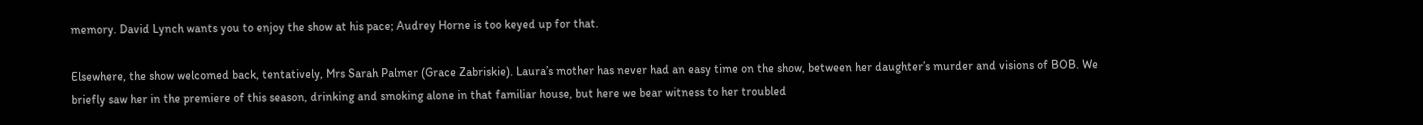memory. David Lynch wants you to enjoy the show at his pace; Audrey Horne is too keyed up for that.

Elsewhere, the show welcomed back, tentatively, Mrs Sarah Palmer (Grace Zabriskie). Laura’s mother has never had an easy time on the show, between her daughter’s murder and visions of BOB. We briefly saw her in the premiere of this season, drinking and smoking alone in that familiar house, but here we bear witness to her troubled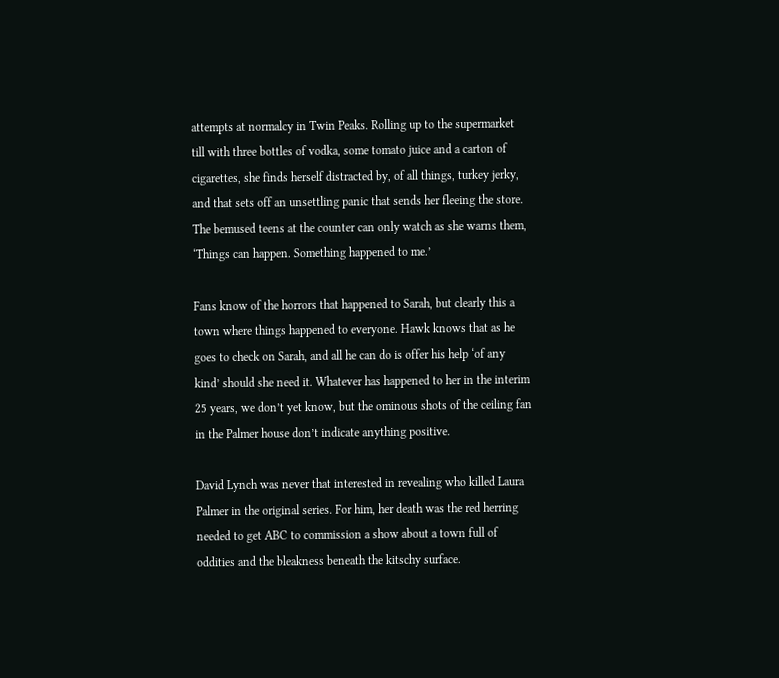attempts at normalcy in Twin Peaks. Rolling up to the supermarket till with three bottles of vodka, some tomato juice and a carton of cigarettes, she finds herself distracted by, of all things, turkey jerky, and that sets off an unsettling panic that sends her fleeing the store. The bemused teens at the counter can only watch as she warns them, ‘Things can happen. Something happened to me.’

Fans know of the horrors that happened to Sarah, but clearly this a town where things happened to everyone. Hawk knows that as he goes to check on Sarah, and all he can do is offer his help ‘of any kind’ should she need it. Whatever has happened to her in the interim 25 years, we don’t yet know, but the ominous shots of the ceiling fan in the Palmer house don’t indicate anything positive.

David Lynch was never that interested in revealing who killed Laura Palmer in the original series. For him, her death was the red herring needed to get ABC to commission a show about a town full of oddities and the bleakness beneath the kitschy surface.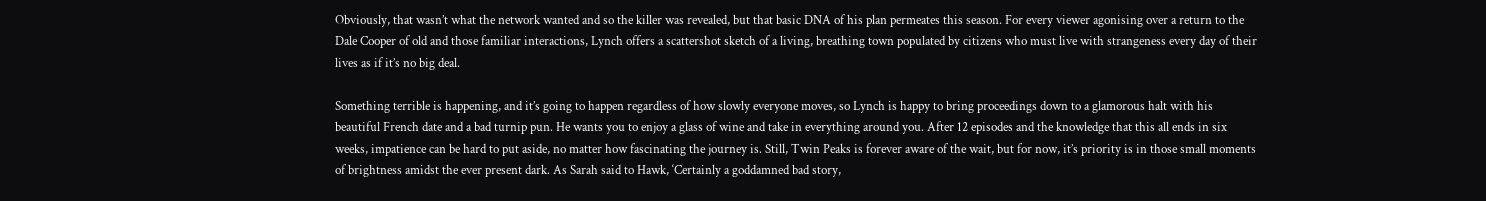Obviously, that wasn’t what the network wanted and so the killer was revealed, but that basic DNA of his plan permeates this season. For every viewer agonising over a return to the Dale Cooper of old and those familiar interactions, Lynch offers a scattershot sketch of a living, breathing town populated by citizens who must live with strangeness every day of their lives as if it’s no big deal.

Something terrible is happening, and it’s going to happen regardless of how slowly everyone moves, so Lynch is happy to bring proceedings down to a glamorous halt with his beautiful French date and a bad turnip pun. He wants you to enjoy a glass of wine and take in everything around you. After 12 episodes and the knowledge that this all ends in six weeks, impatience can be hard to put aside, no matter how fascinating the journey is. Still, Twin Peaks is forever aware of the wait, but for now, it’s priority is in those small moments of brightness amidst the ever present dark. As Sarah said to Hawk, ‘Certainly a goddamned bad story,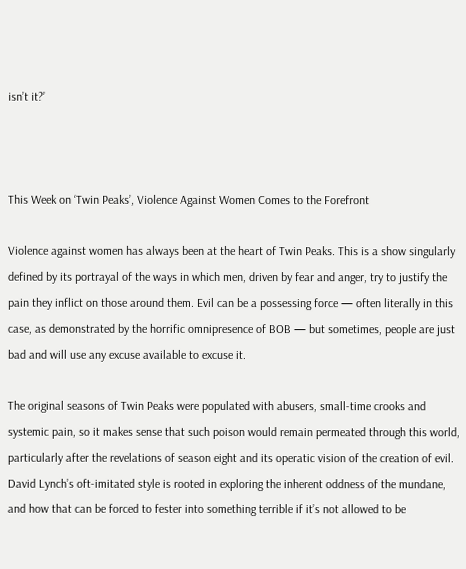isn’t it?’



This Week on ‘Twin Peaks’, Violence Against Women Comes to the Forefront

Violence against women has always been at the heart of Twin Peaks. This is a show singularly defined by its portrayal of the ways in which men, driven by fear and anger, try to justify the pain they inflict on those around them. Evil can be a possessing force — often literally in this case, as demonstrated by the horrific omnipresence of BOB — but sometimes, people are just bad and will use any excuse available to excuse it.

The original seasons of Twin Peaks were populated with abusers, small-time crooks and systemic pain, so it makes sense that such poison would remain permeated through this world, particularly after the revelations of season eight and its operatic vision of the creation of evil. David Lynch’s oft-imitated style is rooted in exploring the inherent oddness of the mundane, and how that can be forced to fester into something terrible if it’s not allowed to be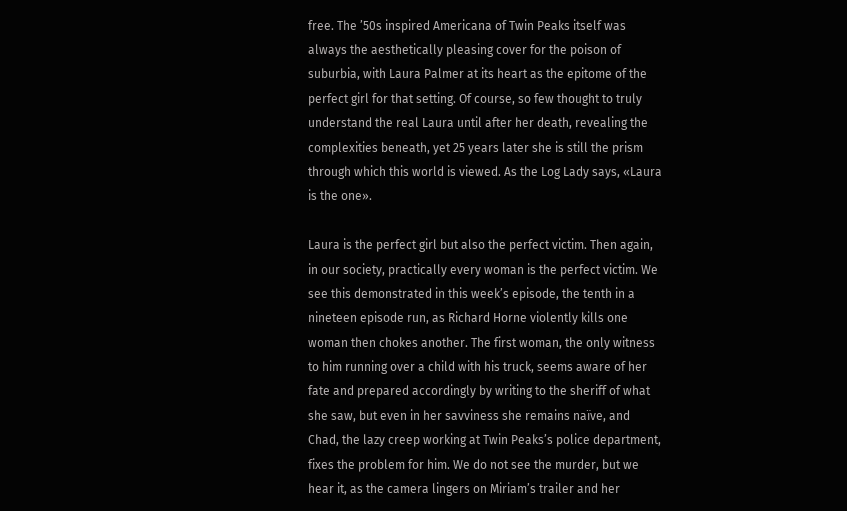free. The ’50s inspired Americana of Twin Peaks itself was always the aesthetically pleasing cover for the poison of suburbia, with Laura Palmer at its heart as the epitome of the perfect girl for that setting. Of course, so few thought to truly understand the real Laura until after her death, revealing the complexities beneath, yet 25 years later she is still the prism through which this world is viewed. As the Log Lady says, «Laura is the one».

Laura is the perfect girl but also the perfect victim. Then again, in our society, practically every woman is the perfect victim. We see this demonstrated in this week’s episode, the tenth in a nineteen episode run, as Richard Horne violently kills one woman then chokes another. The first woman, the only witness to him running over a child with his truck, seems aware of her fate and prepared accordingly by writing to the sheriff of what she saw, but even in her savviness she remains naïve, and Chad, the lazy creep working at Twin Peaks’s police department, fixes the problem for him. We do not see the murder, but we hear it, as the camera lingers on Miriam’s trailer and her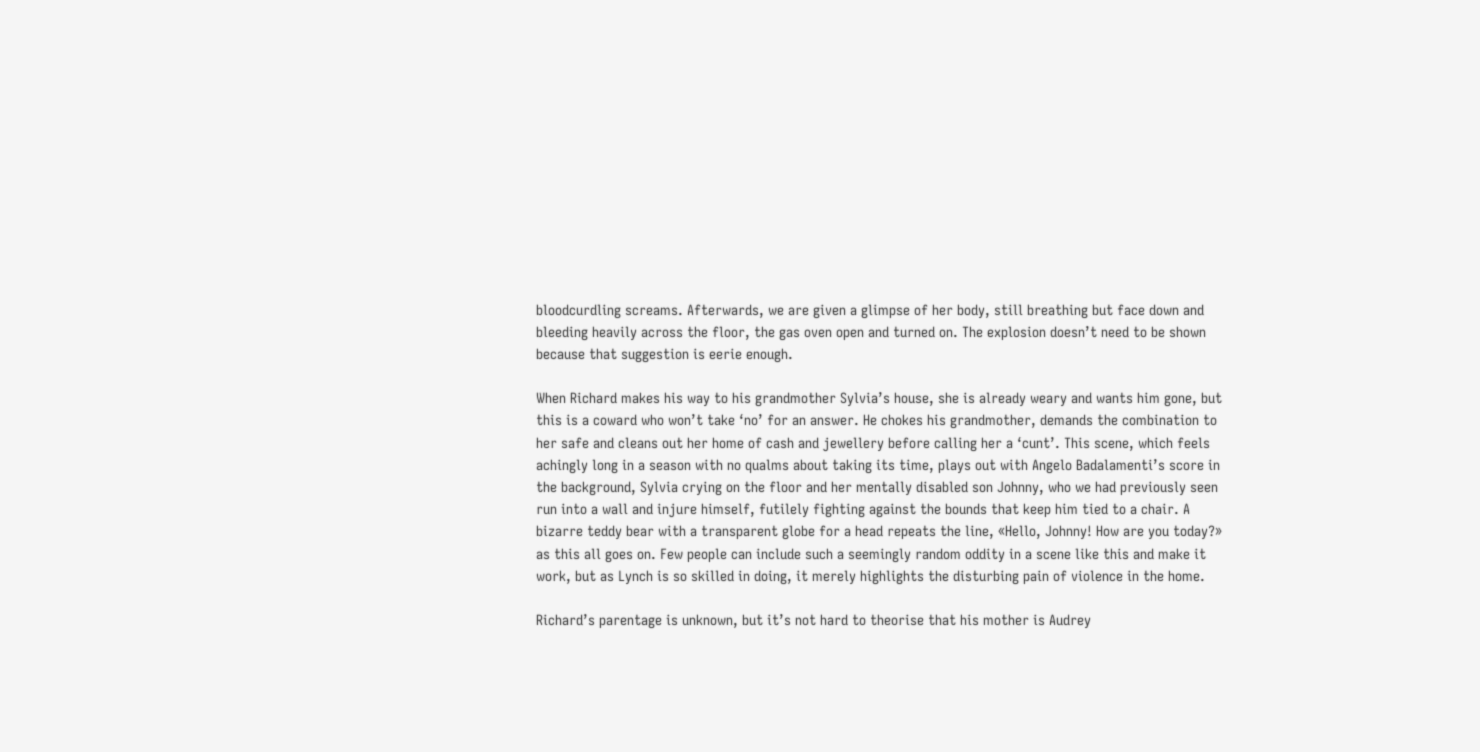bloodcurdling screams. Afterwards, we are given a glimpse of her body, still breathing but face down and bleeding heavily across the floor, the gas oven open and turned on. The explosion doesn’t need to be shown because that suggestion is eerie enough.

When Richard makes his way to his grandmother Sylvia’s house, she is already weary and wants him gone, but this is a coward who won’t take ‘no’ for an answer. He chokes his grandmother, demands the combination to her safe and cleans out her home of cash and jewellery before calling her a ‘cunt’. This scene, which feels achingly long in a season with no qualms about taking its time, plays out with Angelo Badalamenti’s score in the background, Sylvia crying on the floor and her mentally disabled son Johnny, who we had previously seen run into a wall and injure himself, futilely fighting against the bounds that keep him tied to a chair. A bizarre teddy bear with a transparent globe for a head repeats the line, «Hello, Johnny! How are you today?» as this all goes on. Few people can include such a seemingly random oddity in a scene like this and make it work, but as Lynch is so skilled in doing, it merely highlights the disturbing pain of violence in the home.

Richard’s parentage is unknown, but it’s not hard to theorise that his mother is Audrey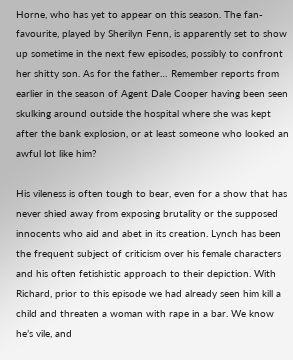Horne, who has yet to appear on this season. The fan-favourite, played by Sherilyn Fenn, is apparently set to show up sometime in the next few episodes, possibly to confront her shitty son. As for the father… Remember reports from earlier in the season of Agent Dale Cooper having been seen skulking around outside the hospital where she was kept after the bank explosion, or at least someone who looked an awful lot like him?

His vileness is often tough to bear, even for a show that has never shied away from exposing brutality or the supposed innocents who aid and abet in its creation. Lynch has been the frequent subject of criticism over his female characters and his often fetishistic approach to their depiction. With Richard, prior to this episode we had already seen him kill a child and threaten a woman with rape in a bar. We know he’s vile, and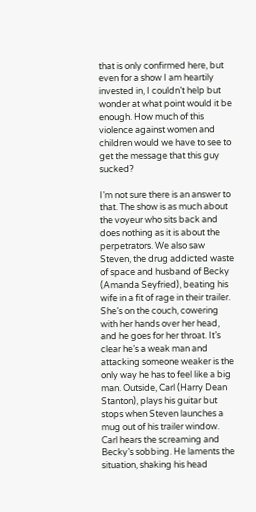that is only confirmed here, but even for a show I am heartily invested in, I couldn’t help but wonder at what point would it be enough. How much of this violence against women and children would we have to see to get the message that this guy sucked?

I’m not sure there is an answer to that. The show is as much about the voyeur who sits back and does nothing as it is about the perpetrators. We also saw Steven, the drug addicted waste of space and husband of Becky (Amanda Seyfried), beating his wife in a fit of rage in their trailer. She’s on the couch, cowering with her hands over her head, and he goes for her throat. It’s clear he’s a weak man and attacking someone weaker is the only way he has to feel like a big man. Outside, Carl (Harry Dean Stanton), plays his guitar but stops when Steven launches a mug out of his trailer window. Carl hears the screaming and Becky’s sobbing. He laments the situation, shaking his head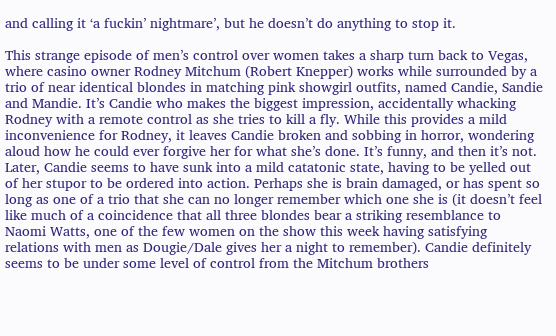and calling it ‘a fuckin’ nightmare’, but he doesn’t do anything to stop it.

This strange episode of men’s control over women takes a sharp turn back to Vegas, where casino owner Rodney Mitchum (Robert Knepper) works while surrounded by a trio of near identical blondes in matching pink showgirl outfits, named Candie, Sandie and Mandie. It’s Candie who makes the biggest impression, accidentally whacking Rodney with a remote control as she tries to kill a fly. While this provides a mild inconvenience for Rodney, it leaves Candie broken and sobbing in horror, wondering aloud how he could ever forgive her for what she’s done. It’s funny, and then it’s not. Later, Candie seems to have sunk into a mild catatonic state, having to be yelled out of her stupor to be ordered into action. Perhaps she is brain damaged, or has spent so long as one of a trio that she can no longer remember which one she is (it doesn’t feel like much of a coincidence that all three blondes bear a striking resemblance to Naomi Watts, one of the few women on the show this week having satisfying relations with men as Dougie/Dale gives her a night to remember). Candie definitely seems to be under some level of control from the Mitchum brothers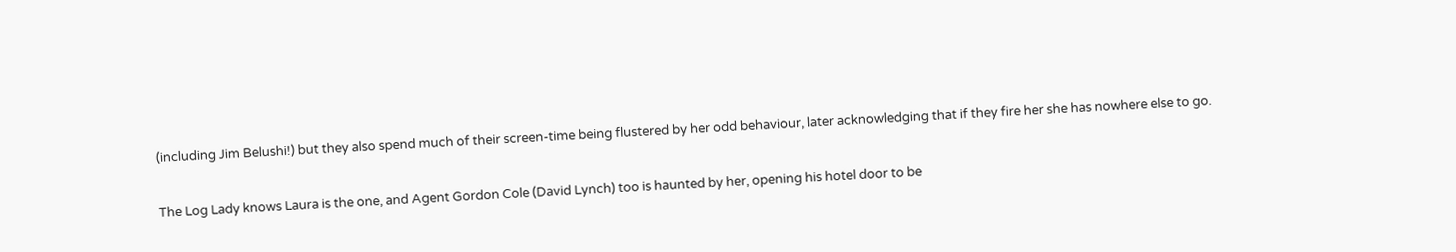(including Jim Belushi!) but they also spend much of their screen-time being flustered by her odd behaviour, later acknowledging that if they fire her she has nowhere else to go.

The Log Lady knows Laura is the one, and Agent Gordon Cole (David Lynch) too is haunted by her, opening his hotel door to be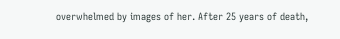overwhelmed by images of her. After 25 years of death,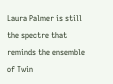Laura Palmer is still the spectre that reminds the ensemble of Twin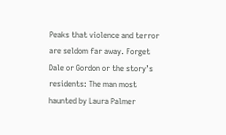Peaks that violence and terror are seldom far away. Forget Dale or Gordon or the story’s residents: The man most haunted by Laura Palmer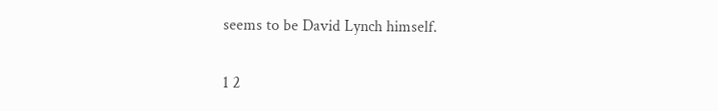seems to be David Lynch himself.


1 2